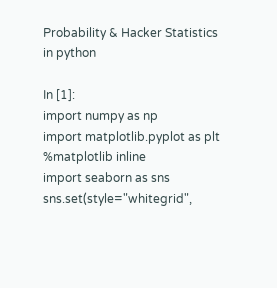Probability & Hacker Statistics in python

In [1]:
import numpy as np
import matplotlib.pyplot as plt
%matplotlib inline
import seaborn as sns
sns.set(style="whitegrid",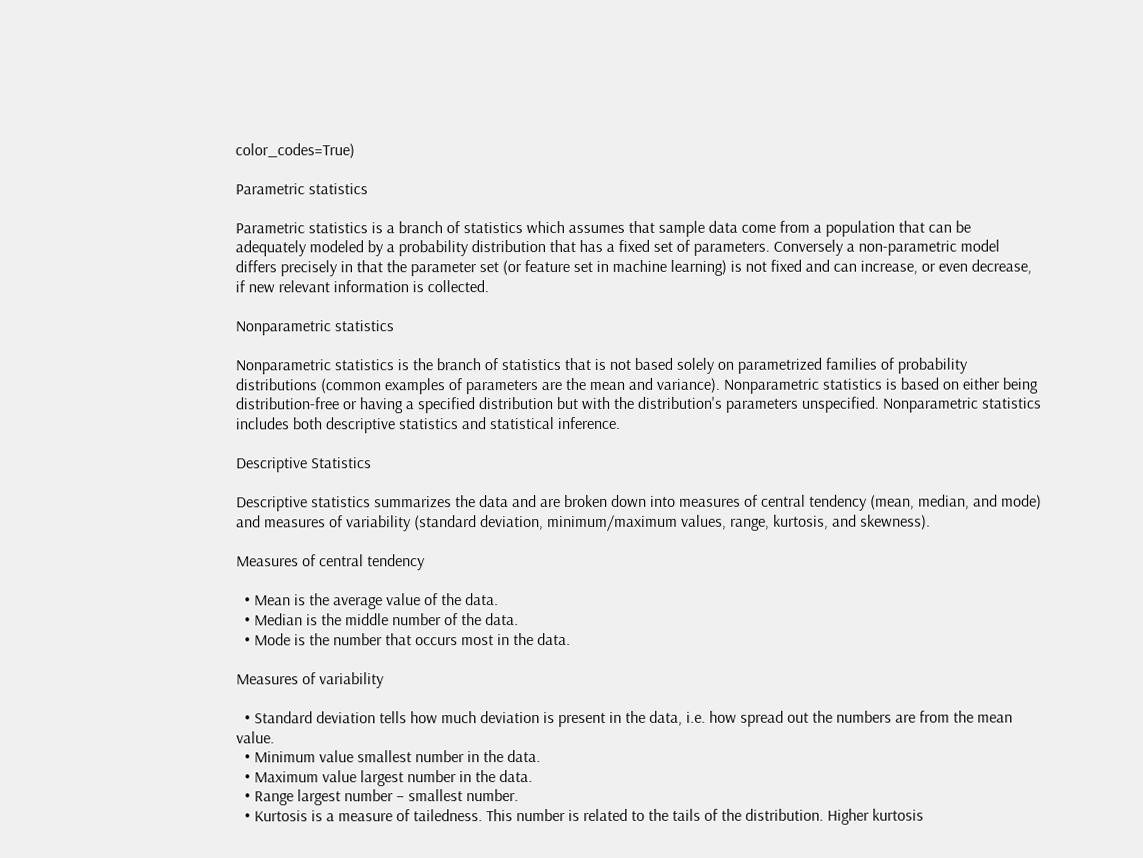color_codes=True)

Parametric statistics

Parametric statistics is a branch of statistics which assumes that sample data come from a population that can be adequately modeled by a probability distribution that has a fixed set of parameters. Conversely a non-parametric model differs precisely in that the parameter set (or feature set in machine learning) is not fixed and can increase, or even decrease, if new relevant information is collected.

Nonparametric statistics

Nonparametric statistics is the branch of statistics that is not based solely on parametrized families of probability distributions (common examples of parameters are the mean and variance). Nonparametric statistics is based on either being distribution-free or having a specified distribution but with the distribution's parameters unspecified. Nonparametric statistics includes both descriptive statistics and statistical inference.

Descriptive Statistics

Descriptive statistics summarizes the data and are broken down into measures of central tendency (mean, median, and mode) and measures of variability (standard deviation, minimum/maximum values, range, kurtosis, and skewness).

Measures of central tendency

  • Mean is the average value of the data.
  • Median is the middle number of the data.
  • Mode is the number that occurs most in the data.

Measures of variability

  • Standard deviation tells how much deviation is present in the data, i.e. how spread out the numbers are from the mean value.
  • Minimum value smallest number in the data.
  • Maximum value largest number in the data.
  • Range largest number – smallest number.
  • Kurtosis is a measure of tailedness. This number is related to the tails of the distribution. Higher kurtosis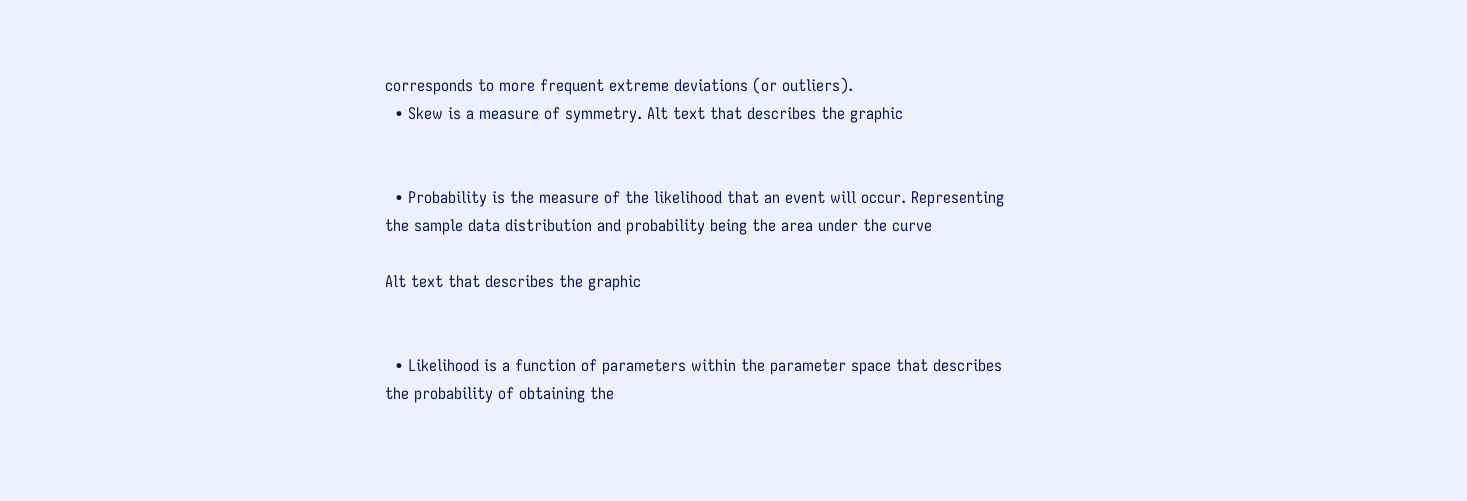corresponds to more frequent extreme deviations (or outliers).
  • Skew is a measure of symmetry. Alt text that describes the graphic


  • Probability is the measure of the likelihood that an event will occur. Representing the sample data distribution and probability being the area under the curve

Alt text that describes the graphic


  • Likelihood is a function of parameters within the parameter space that describes the probability of obtaining the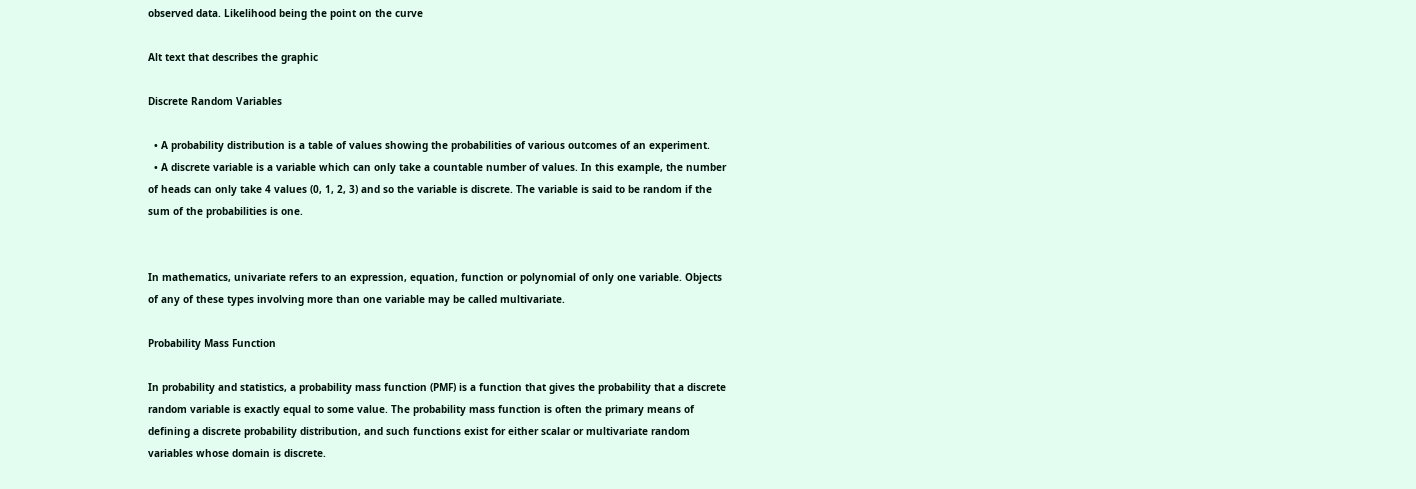observed data. Likelihood being the point on the curve

Alt text that describes the graphic

Discrete Random Variables

  • A probability distribution is a table of values showing the probabilities of various outcomes of an experiment.
  • A discrete variable is a variable which can only take a countable number of values. In this example, the number of heads can only take 4 values (0, 1, 2, 3) and so the variable is discrete. The variable is said to be random if the sum of the probabilities is one.


In mathematics, univariate refers to an expression, equation, function or polynomial of only one variable. Objects of any of these types involving more than one variable may be called multivariate.

Probability Mass Function

In probability and statistics, a probability mass function (PMF) is a function that gives the probability that a discrete random variable is exactly equal to some value. The probability mass function is often the primary means of defining a discrete probability distribution, and such functions exist for either scalar or multivariate random variables whose domain is discrete.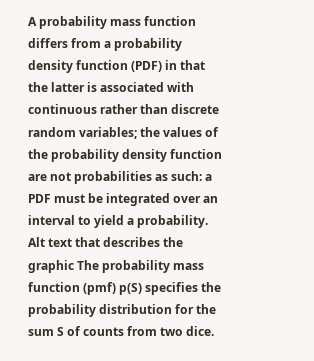A probability mass function differs from a probability density function (PDF) in that the latter is associated with continuous rather than discrete random variables; the values of the probability density function are not probabilities as such: a PDF must be integrated over an interval to yield a probability. Alt text that describes the graphic The probability mass function (pmf) p(S) specifies the probability distribution for the sum S of counts from two dice.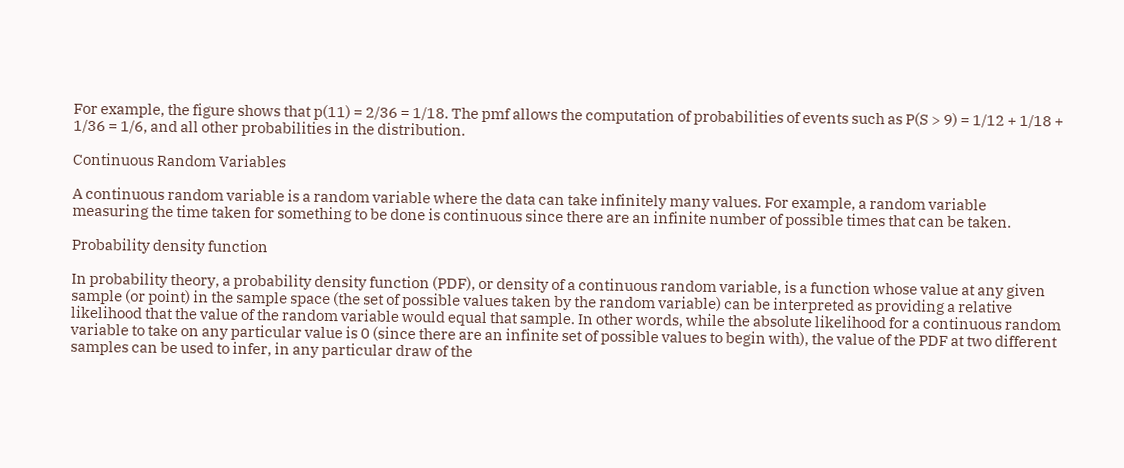For example, the figure shows that p(11) = 2/36 = 1/18. The pmf allows the computation of probabilities of events such as P(S > 9) = 1/12 + 1/18 + 1/36 = 1/6, and all other probabilities in the distribution.

Continuous Random Variables

A continuous random variable is a random variable where the data can take infinitely many values. For example, a random variable measuring the time taken for something to be done is continuous since there are an infinite number of possible times that can be taken.

Probability density function

In probability theory, a probability density function (PDF), or density of a continuous random variable, is a function whose value at any given sample (or point) in the sample space (the set of possible values taken by the random variable) can be interpreted as providing a relative likelihood that the value of the random variable would equal that sample. In other words, while the absolute likelihood for a continuous random variable to take on any particular value is 0 (since there are an infinite set of possible values to begin with), the value of the PDF at two different samples can be used to infer, in any particular draw of the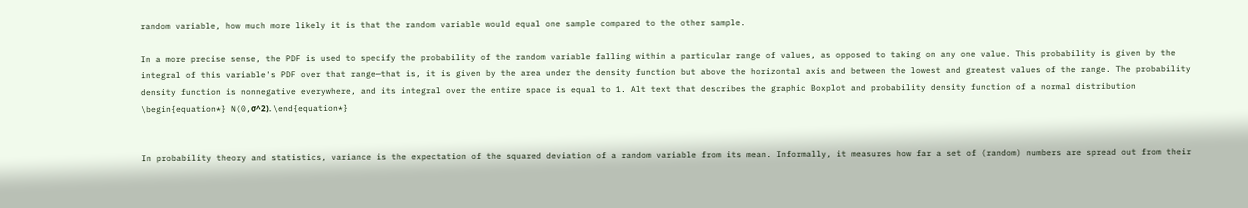random variable, how much more likely it is that the random variable would equal one sample compared to the other sample.

In a more precise sense, the PDF is used to specify the probability of the random variable falling within a particular range of values, as opposed to taking on any one value. This probability is given by the integral of this variable's PDF over that range—that is, it is given by the area under the density function but above the horizontal axis and between the lowest and greatest values of the range. The probability density function is nonnegative everywhere, and its integral over the entire space is equal to 1. Alt text that describes the graphic Boxplot and probability density function of a normal distribution \begin{equation*} N(0,σ^2). \end{equation*}


In probability theory and statistics, variance is the expectation of the squared deviation of a random variable from its mean. Informally, it measures how far a set of (random) numbers are spread out from their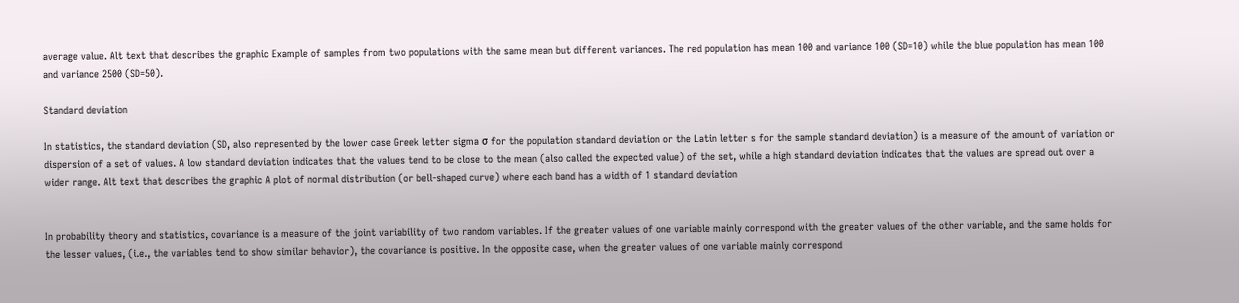average value. Alt text that describes the graphic Example of samples from two populations with the same mean but different variances. The red population has mean 100 and variance 100 (SD=10) while the blue population has mean 100 and variance 2500 (SD=50).

Standard deviation

In statistics, the standard deviation (SD, also represented by the lower case Greek letter sigma σ for the population standard deviation or the Latin letter s for the sample standard deviation) is a measure of the amount of variation or dispersion of a set of values. A low standard deviation indicates that the values tend to be close to the mean (also called the expected value) of the set, while a high standard deviation indicates that the values are spread out over a wider range. Alt text that describes the graphic A plot of normal distribution (or bell-shaped curve) where each band has a width of 1 standard deviation


In probability theory and statistics, covariance is a measure of the joint variability of two random variables. If the greater values of one variable mainly correspond with the greater values of the other variable, and the same holds for the lesser values, (i.e., the variables tend to show similar behavior), the covariance is positive. In the opposite case, when the greater values of one variable mainly correspond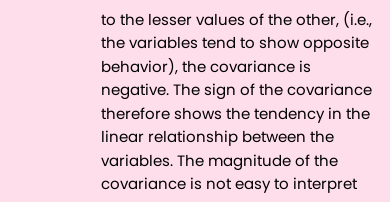to the lesser values of the other, (i.e., the variables tend to show opposite behavior), the covariance is negative. The sign of the covariance therefore shows the tendency in the linear relationship between the variables. The magnitude of the covariance is not easy to interpret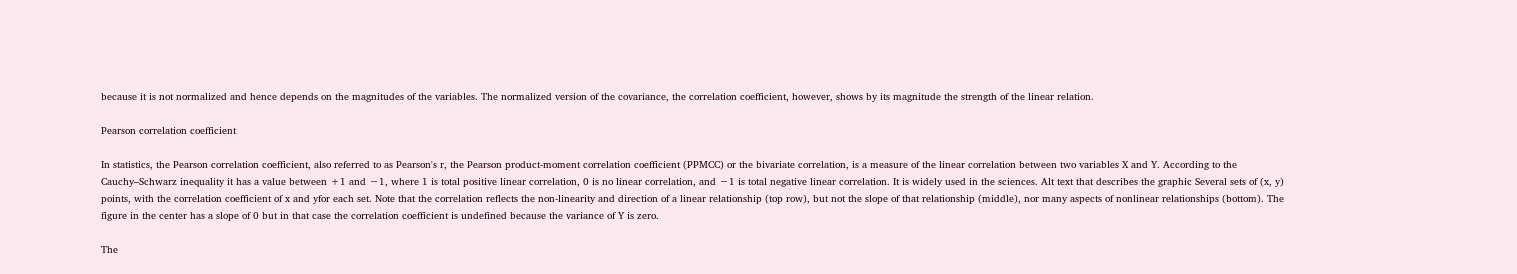because it is not normalized and hence depends on the magnitudes of the variables. The normalized version of the covariance, the correlation coefficient, however, shows by its magnitude the strength of the linear relation.

Pearson correlation coefficient

In statistics, the Pearson correlation coefficient, also referred to as Pearson's r, the Pearson product-moment correlation coefficient (PPMCC) or the bivariate correlation, is a measure of the linear correlation between two variables X and Y. According to the Cauchy–Schwarz inequality it has a value between +1 and −1, where 1 is total positive linear correlation, 0 is no linear correlation, and −1 is total negative linear correlation. It is widely used in the sciences. Alt text that describes the graphic Several sets of (x, y) points, with the correlation coefficient of x and yfor each set. Note that the correlation reflects the non-linearity and direction of a linear relationship (top row), but not the slope of that relationship (middle), nor many aspects of nonlinear relationships (bottom). The figure in the center has a slope of 0 but in that case the correlation coefficient is undefined because the variance of Y is zero.

The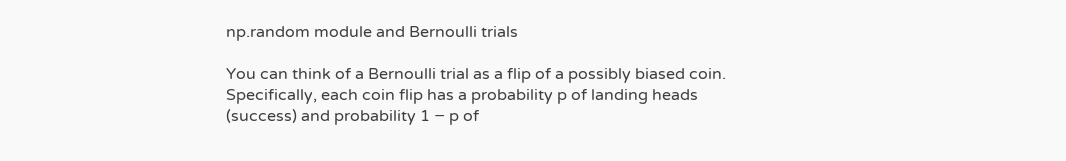np.random module and Bernoulli trials

You can think of a Bernoulli trial as a flip of a possibly biased coin. Specifically, each coin flip has a probability p of landing heads (success) and probability 1 − p of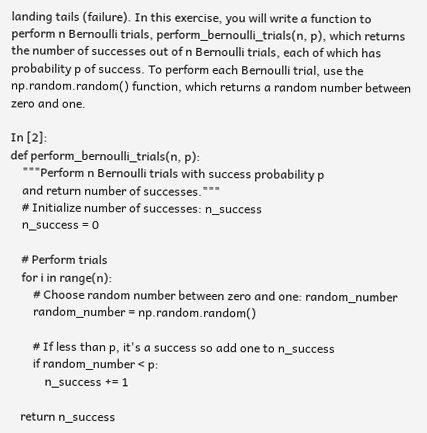landing tails (failure). In this exercise, you will write a function to perform n Bernoulli trials, perform_bernoulli_trials(n, p), which returns the number of successes out of n Bernoulli trials, each of which has probability p of success. To perform each Bernoulli trial, use the np.random.random() function, which returns a random number between zero and one.

In [2]:
def perform_bernoulli_trials(n, p):
    """Perform n Bernoulli trials with success probability p
    and return number of successes."""
    # Initialize number of successes: n_success
    n_success = 0

    # Perform trials
    for i in range(n):
        # Choose random number between zero and one: random_number
        random_number = np.random.random()

        # If less than p, it's a success so add one to n_success
        if random_number < p:
            n_success += 1

    return n_success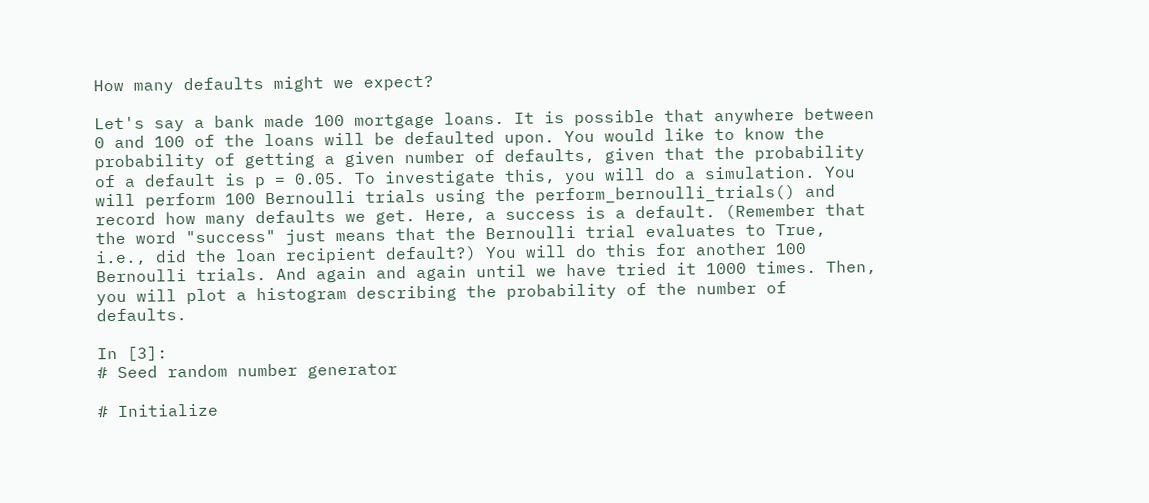How many defaults might we expect?

Let's say a bank made 100 mortgage loans. It is possible that anywhere between 0 and 100 of the loans will be defaulted upon. You would like to know the probability of getting a given number of defaults, given that the probability of a default is p = 0.05. To investigate this, you will do a simulation. You will perform 100 Bernoulli trials using the perform_bernoulli_trials() and record how many defaults we get. Here, a success is a default. (Remember that the word "success" just means that the Bernoulli trial evaluates to True, i.e., did the loan recipient default?) You will do this for another 100 Bernoulli trials. And again and again until we have tried it 1000 times. Then, you will plot a histogram describing the probability of the number of defaults.

In [3]:
# Seed random number generator

# Initialize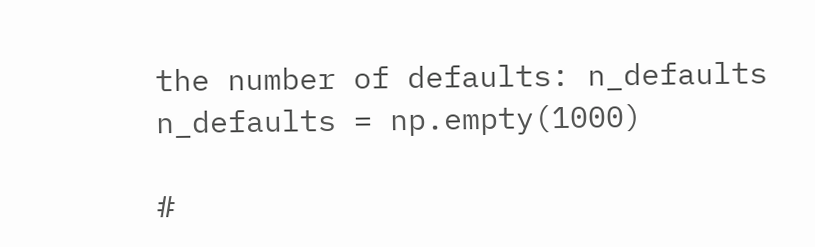the number of defaults: n_defaults
n_defaults = np.empty(1000)

#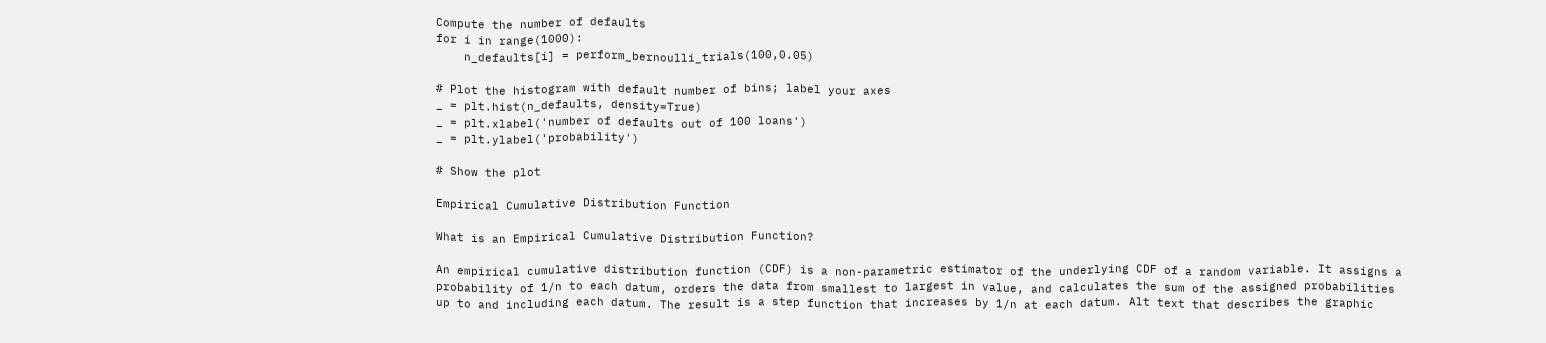Compute the number of defaults
for i in range(1000):
    n_defaults[i] = perform_bernoulli_trials(100,0.05)

# Plot the histogram with default number of bins; label your axes
_ = plt.hist(n_defaults, density=True)
_ = plt.xlabel('number of defaults out of 100 loans')
_ = plt.ylabel('probability')

# Show the plot

Empirical Cumulative Distribution Function

What is an Empirical Cumulative Distribution Function?

An empirical cumulative distribution function (CDF) is a non-parametric estimator of the underlying CDF of a random variable. It assigns a probability of 1/n to each datum, orders the data from smallest to largest in value, and calculates the sum of the assigned probabilities up to and including each datum. The result is a step function that increases by 1/n at each datum. Alt text that describes the graphic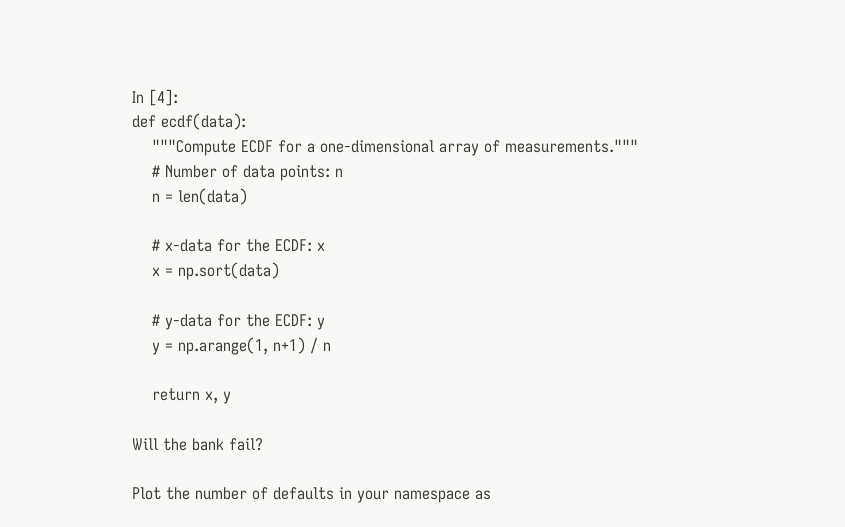In [4]:
def ecdf(data):
    """Compute ECDF for a one-dimensional array of measurements."""
    # Number of data points: n
    n = len(data)

    # x-data for the ECDF: x
    x = np.sort(data)

    # y-data for the ECDF: y
    y = np.arange(1, n+1) / n

    return x, y

Will the bank fail?

Plot the number of defaults in your namespace as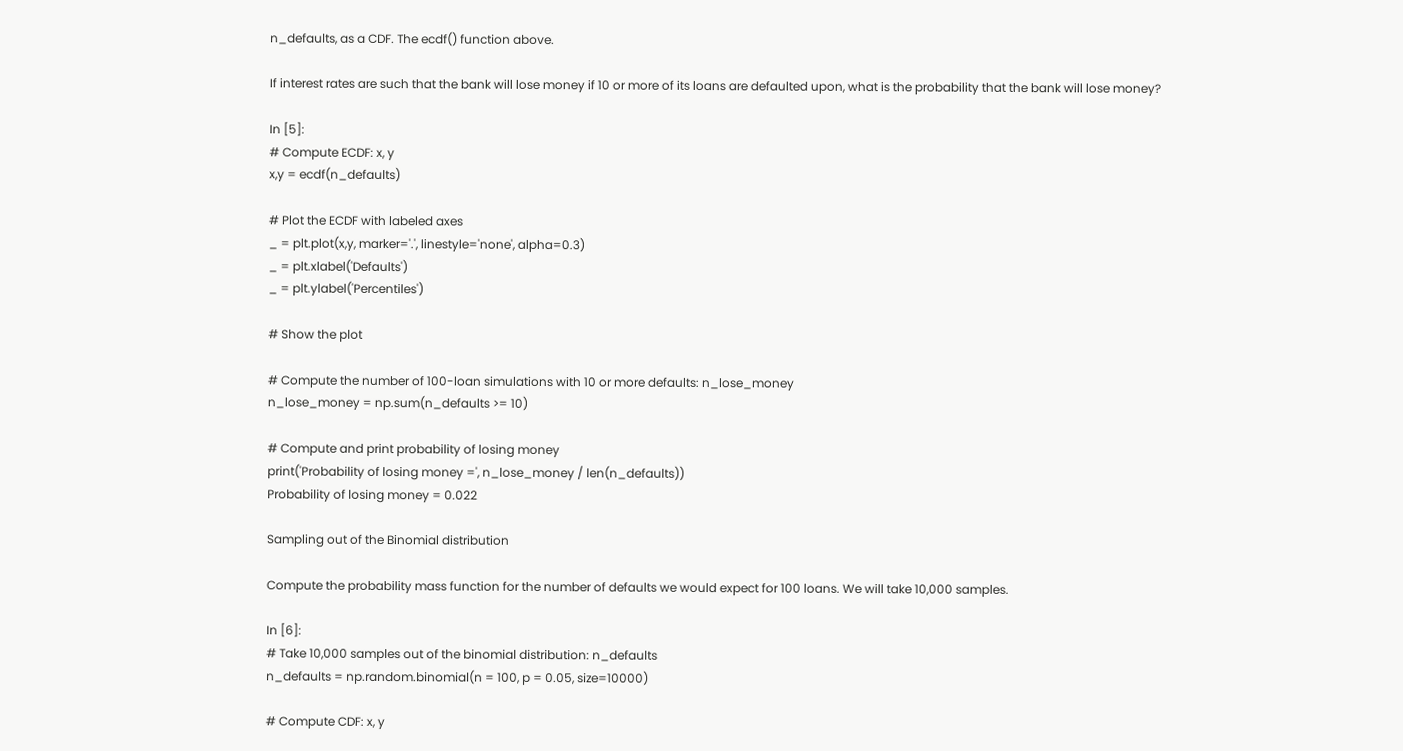n_defaults, as a CDF. The ecdf() function above.

If interest rates are such that the bank will lose money if 10 or more of its loans are defaulted upon, what is the probability that the bank will lose money?

In [5]:
# Compute ECDF: x, y
x,y = ecdf(n_defaults)

# Plot the ECDF with labeled axes
_ = plt.plot(x,y, marker='.', linestyle='none', alpha=0.3)
_ = plt.xlabel('Defaults')
_ = plt.ylabel('Percentiles')

# Show the plot

# Compute the number of 100-loan simulations with 10 or more defaults: n_lose_money
n_lose_money = np.sum(n_defaults >= 10)

# Compute and print probability of losing money
print('Probability of losing money =', n_lose_money / len(n_defaults))
Probability of losing money = 0.022

Sampling out of the Binomial distribution

Compute the probability mass function for the number of defaults we would expect for 100 loans. We will take 10,000 samples.

In [6]:
# Take 10,000 samples out of the binomial distribution: n_defaults
n_defaults = np.random.binomial(n = 100, p = 0.05, size=10000)

# Compute CDF: x, y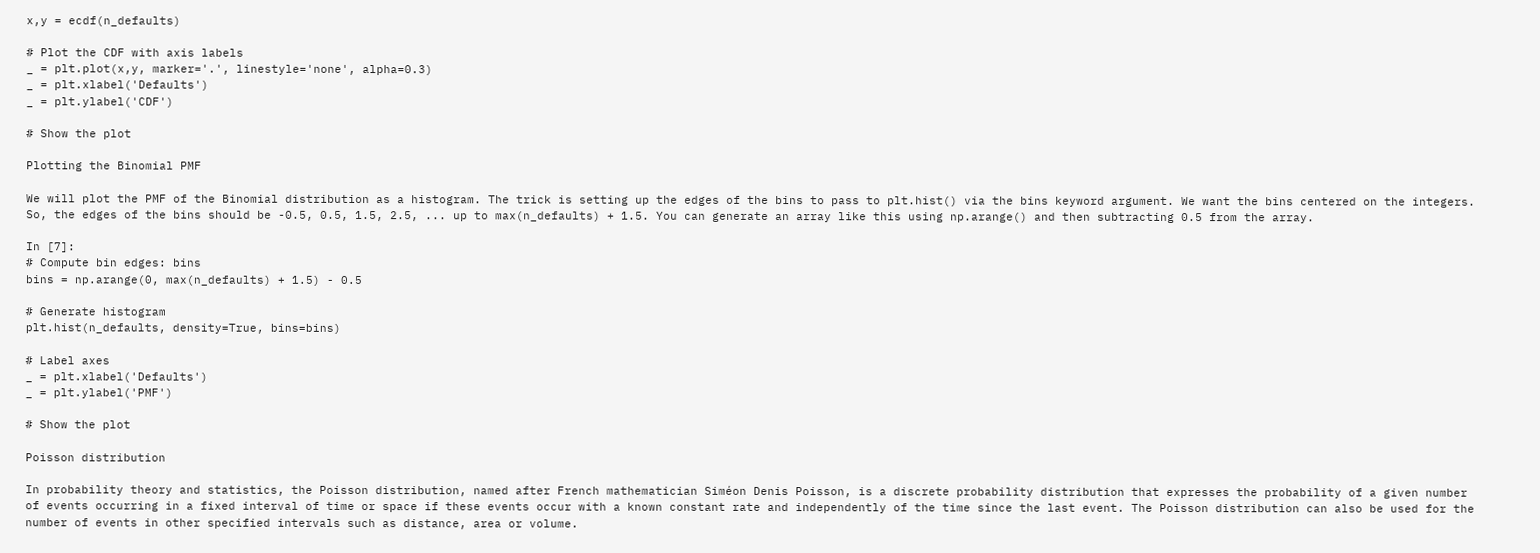x,y = ecdf(n_defaults)

# Plot the CDF with axis labels
_ = plt.plot(x,y, marker='.', linestyle='none', alpha=0.3)
_ = plt.xlabel('Defaults')
_ = plt.ylabel('CDF')

# Show the plot

Plotting the Binomial PMF

We will plot the PMF of the Binomial distribution as a histogram. The trick is setting up the edges of the bins to pass to plt.hist() via the bins keyword argument. We want the bins centered on the integers. So, the edges of the bins should be -0.5, 0.5, 1.5, 2.5, ... up to max(n_defaults) + 1.5. You can generate an array like this using np.arange() and then subtracting 0.5 from the array.

In [7]:
# Compute bin edges: bins
bins = np.arange(0, max(n_defaults) + 1.5) - 0.5

# Generate histogram
plt.hist(n_defaults, density=True, bins=bins)

# Label axes
_ = plt.xlabel('Defaults')
_ = plt.ylabel('PMF')

# Show the plot

Poisson distribution

In probability theory and statistics, the Poisson distribution, named after French mathematician Siméon Denis Poisson, is a discrete probability distribution that expresses the probability of a given number of events occurring in a fixed interval of time or space if these events occur with a known constant rate and independently of the time since the last event. The Poisson distribution can also be used for the number of events in other specified intervals such as distance, area or volume.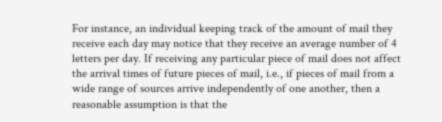For instance, an individual keeping track of the amount of mail they receive each day may notice that they receive an average number of 4 letters per day. If receiving any particular piece of mail does not affect the arrival times of future pieces of mail, i.e., if pieces of mail from a wide range of sources arrive independently of one another, then a reasonable assumption is that the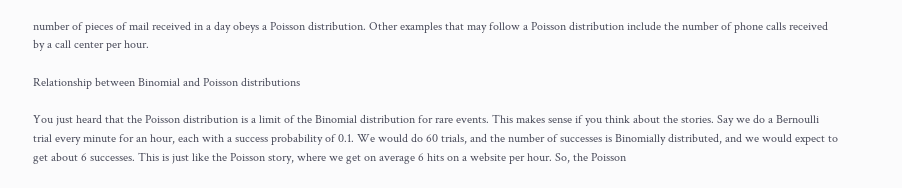number of pieces of mail received in a day obeys a Poisson distribution. Other examples that may follow a Poisson distribution include the number of phone calls received by a call center per hour.

Relationship between Binomial and Poisson distributions

You just heard that the Poisson distribution is a limit of the Binomial distribution for rare events. This makes sense if you think about the stories. Say we do a Bernoulli trial every minute for an hour, each with a success probability of 0.1. We would do 60 trials, and the number of successes is Binomially distributed, and we would expect to get about 6 successes. This is just like the Poisson story, where we get on average 6 hits on a website per hour. So, the Poisson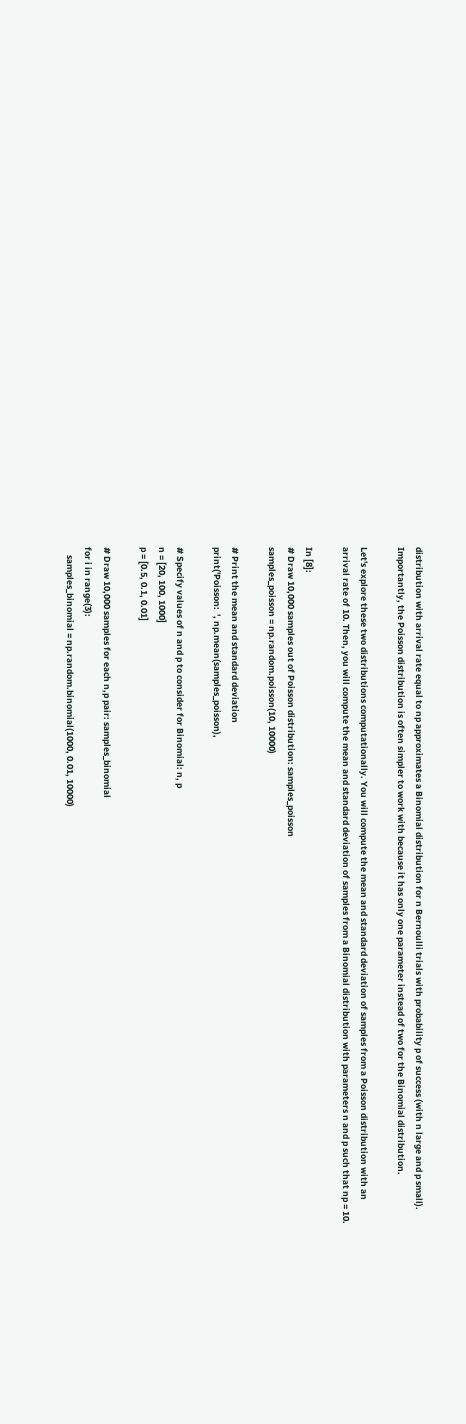distribution with arrival rate equal to np approximates a Binomial distribution for n Bernoulli trials with probability p of success (with n large and p small). Importantly, the Poisson distribution is often simpler to work with because it has only one parameter instead of two for the Binomial distribution.

Let's explore these two distributions computationally. You will compute the mean and standard deviation of samples from a Poisson distribution with an arrival rate of 10. Then, you will compute the mean and standard deviation of samples from a Binomial distribution with parameters n and p such that np = 10.

In [8]:
# Draw 10,000 samples out of Poisson distribution: samples_poisson
samples_poisson = np.random.poisson(10, 10000)

# Print the mean and standard deviation
print('Poisson:  ', np.mean(samples_poisson),

# Specify values of n and p to consider for Binomial: n, p
n = [20, 100, 1000]
p = [0.5, 0.1, 0.01]

# Draw 10,000 samples for each n,p pair: samples_binomial
for i in range(3):
    samples_binomial = np.random.binomial(1000, 0.01, 10000)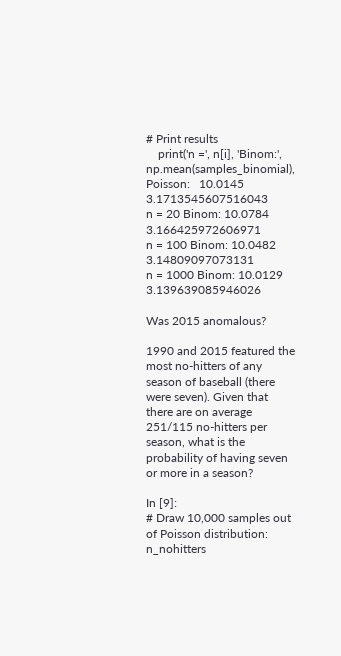# Print results
    print('n =', n[i], 'Binom:', np.mean(samples_binomial),
Poisson:   10.0145 3.1713545607516043
n = 20 Binom: 10.0784 3.166425972606971
n = 100 Binom: 10.0482 3.14809097073131
n = 1000 Binom: 10.0129 3.139639085946026

Was 2015 anomalous?

1990 and 2015 featured the most no-hitters of any season of baseball (there were seven). Given that there are on average 251/115 no-hitters per season, what is the probability of having seven or more in a season?

In [9]:
# Draw 10,000 samples out of Poisson distribution: n_nohitters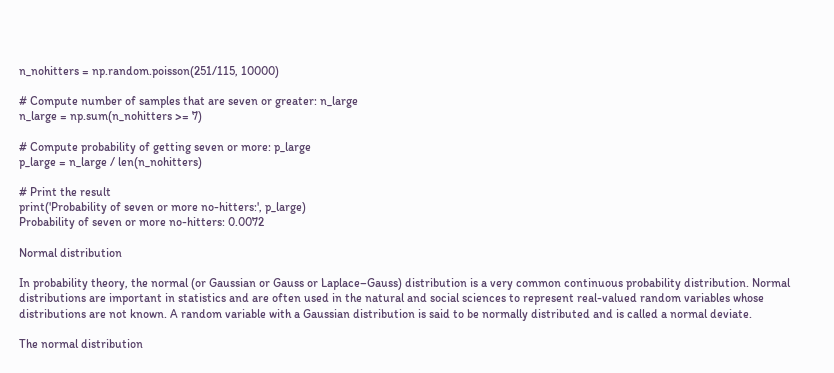n_nohitters = np.random.poisson(251/115, 10000)

# Compute number of samples that are seven or greater: n_large
n_large = np.sum(n_nohitters >= 7)

# Compute probability of getting seven or more: p_large
p_large = n_large / len(n_nohitters)

# Print the result
print('Probability of seven or more no-hitters:', p_large)
Probability of seven or more no-hitters: 0.0072

Normal distribution

In probability theory, the normal (or Gaussian or Gauss or Laplace–Gauss) distribution is a very common continuous probability distribution. Normal distributions are important in statistics and are often used in the natural and social sciences to represent real-valued random variables whose distributions are not known. A random variable with a Gaussian distribution is said to be normally distributed and is called a normal deviate.

The normal distribution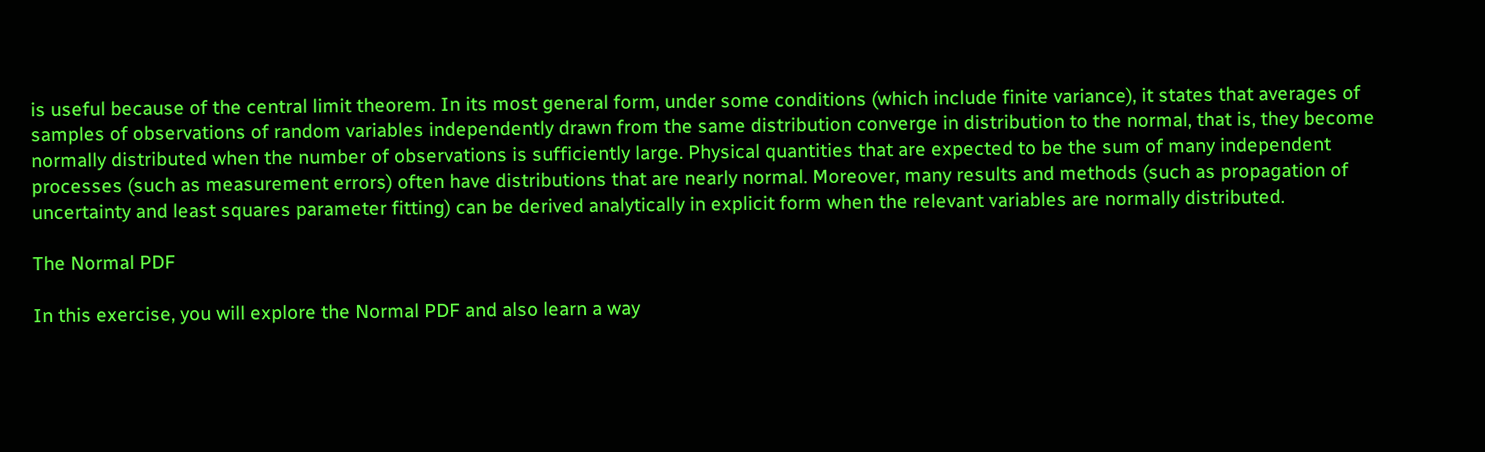is useful because of the central limit theorem. In its most general form, under some conditions (which include finite variance), it states that averages of samples of observations of random variables independently drawn from the same distribution converge in distribution to the normal, that is, they become normally distributed when the number of observations is sufficiently large. Physical quantities that are expected to be the sum of many independent processes (such as measurement errors) often have distributions that are nearly normal. Moreover, many results and methods (such as propagation of uncertainty and least squares parameter fitting) can be derived analytically in explicit form when the relevant variables are normally distributed.

The Normal PDF

In this exercise, you will explore the Normal PDF and also learn a way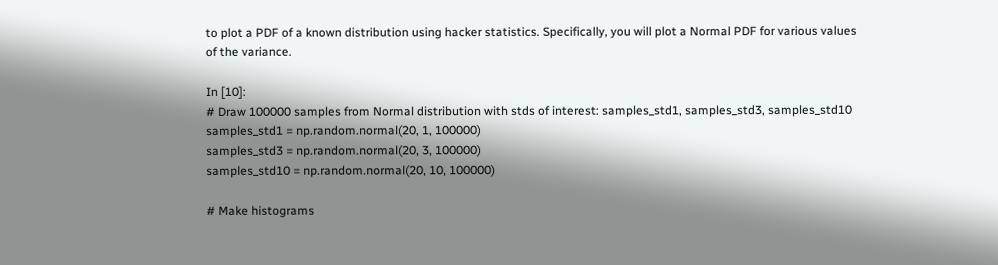to plot a PDF of a known distribution using hacker statistics. Specifically, you will plot a Normal PDF for various values of the variance.

In [10]:
# Draw 100000 samples from Normal distribution with stds of interest: samples_std1, samples_std3, samples_std10
samples_std1 = np.random.normal(20, 1, 100000)
samples_std3 = np.random.normal(20, 3, 100000)
samples_std10 = np.random.normal(20, 10, 100000)

# Make histograms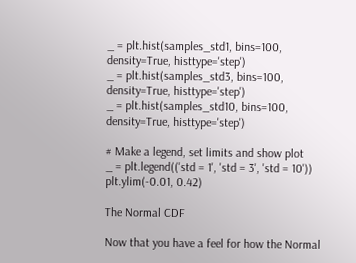_ = plt.hist(samples_std1, bins=100, density=True, histtype='step')
_ = plt.hist(samples_std3, bins=100, density=True, histtype='step')
_ = plt.hist(samples_std10, bins=100, density=True, histtype='step')

# Make a legend, set limits and show plot
_ = plt.legend(('std = 1', 'std = 3', 'std = 10'))
plt.ylim(-0.01, 0.42)

The Normal CDF

Now that you have a feel for how the Normal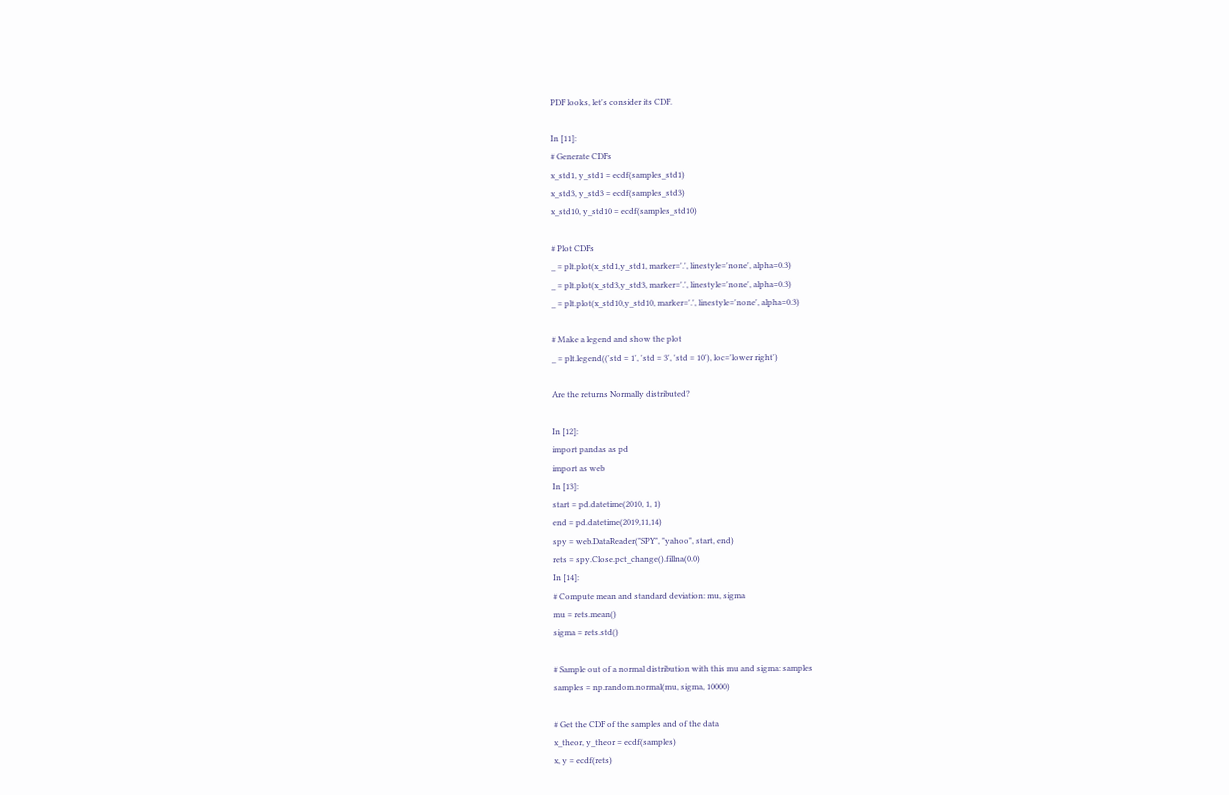PDF looks, let's consider its CDF.

In [11]:
# Generate CDFs
x_std1, y_std1 = ecdf(samples_std1)
x_std3, y_std3 = ecdf(samples_std3)
x_std10, y_std10 = ecdf(samples_std10)

# Plot CDFs
_ = plt.plot(x_std1,y_std1, marker='.', linestyle='none', alpha=0.3)
_ = plt.plot(x_std3,y_std3, marker='.', linestyle='none', alpha=0.3)
_ = plt.plot(x_std10,y_std10, marker='.', linestyle='none', alpha=0.3)

# Make a legend and show the plot
_ = plt.legend(('std = 1', 'std = 3', 'std = 10'), loc='lower right')

Are the returns Normally distributed?

In [12]:
import pandas as pd
import as web
In [13]:
start = pd.datetime(2010, 1, 1)
end = pd.datetime(2019,11,14)
spy = web.DataReader("SPY", "yahoo", start, end)
rets = spy.Close.pct_change().fillna(0.0)
In [14]:
# Compute mean and standard deviation: mu, sigma
mu = rets.mean()
sigma = rets.std()

# Sample out of a normal distribution with this mu and sigma: samples
samples = np.random.normal(mu, sigma, 10000)

# Get the CDF of the samples and of the data
x_theor, y_theor = ecdf(samples)
x, y = ecdf(rets)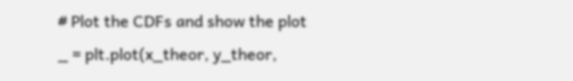# Plot the CDFs and show the plot
_ = plt.plot(x_theor, y_theor,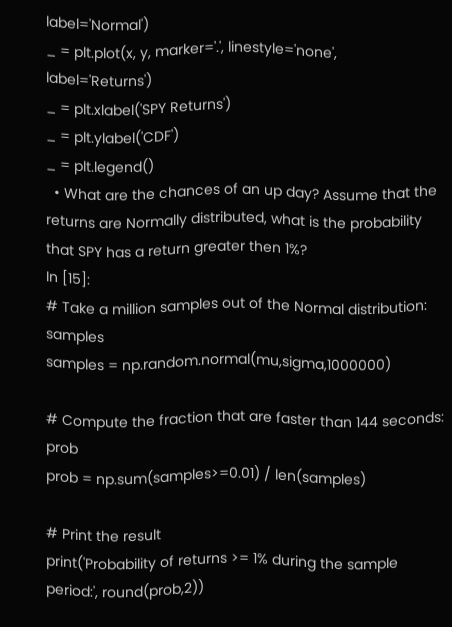label='Normal')
_ = plt.plot(x, y, marker='.', linestyle='none', label='Returns')
_ = plt.xlabel('SPY Returns')
_ = plt.ylabel('CDF')
_ = plt.legend()
  • What are the chances of an up day? Assume that the returns are Normally distributed, what is the probability that SPY has a return greater then 1%?
In [15]:
# Take a million samples out of the Normal distribution: samples
samples = np.random.normal(mu,sigma,1000000)

# Compute the fraction that are faster than 144 seconds: prob
prob = np.sum(samples>=0.01) / len(samples)

# Print the result
print('Probability of returns >= 1% during the sample period:', round(prob,2))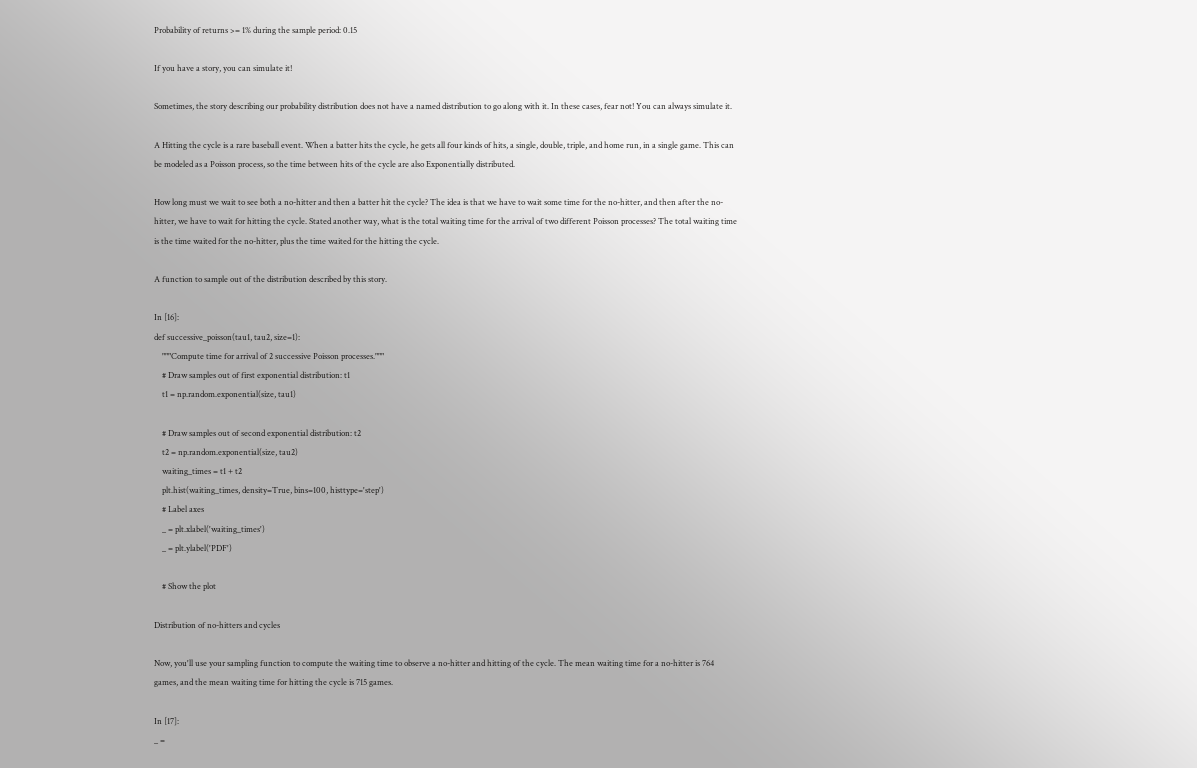Probability of returns >= 1% during the sample period: 0.15

If you have a story, you can simulate it!

Sometimes, the story describing our probability distribution does not have a named distribution to go along with it. In these cases, fear not! You can always simulate it.

A Hitting the cycle is a rare baseball event. When a batter hits the cycle, he gets all four kinds of hits, a single, double, triple, and home run, in a single game. This can be modeled as a Poisson process, so the time between hits of the cycle are also Exponentially distributed.

How long must we wait to see both a no-hitter and then a batter hit the cycle? The idea is that we have to wait some time for the no-hitter, and then after the no-hitter, we have to wait for hitting the cycle. Stated another way, what is the total waiting time for the arrival of two different Poisson processes? The total waiting time is the time waited for the no-hitter, plus the time waited for the hitting the cycle.

A function to sample out of the distribution described by this story.

In [16]:
def successive_poisson(tau1, tau2, size=1):
    """Compute time for arrival of 2 successive Poisson processes."""
    # Draw samples out of first exponential distribution: t1
    t1 = np.random.exponential(size, tau1)

    # Draw samples out of second exponential distribution: t2
    t2 = np.random.exponential(size, tau2)
    waiting_times = t1 + t2
    plt.hist(waiting_times, density=True, bins=100, histtype='step')
    # Label axes
    _ = plt.xlabel('waiting_times')
    _ = plt.ylabel('PDF')

    # Show the plot

Distribution of no-hitters and cycles

Now, you'll use your sampling function to compute the waiting time to observe a no-hitter and hitting of the cycle. The mean waiting time for a no-hitter is 764 games, and the mean waiting time for hitting the cycle is 715 games.

In [17]:
_ =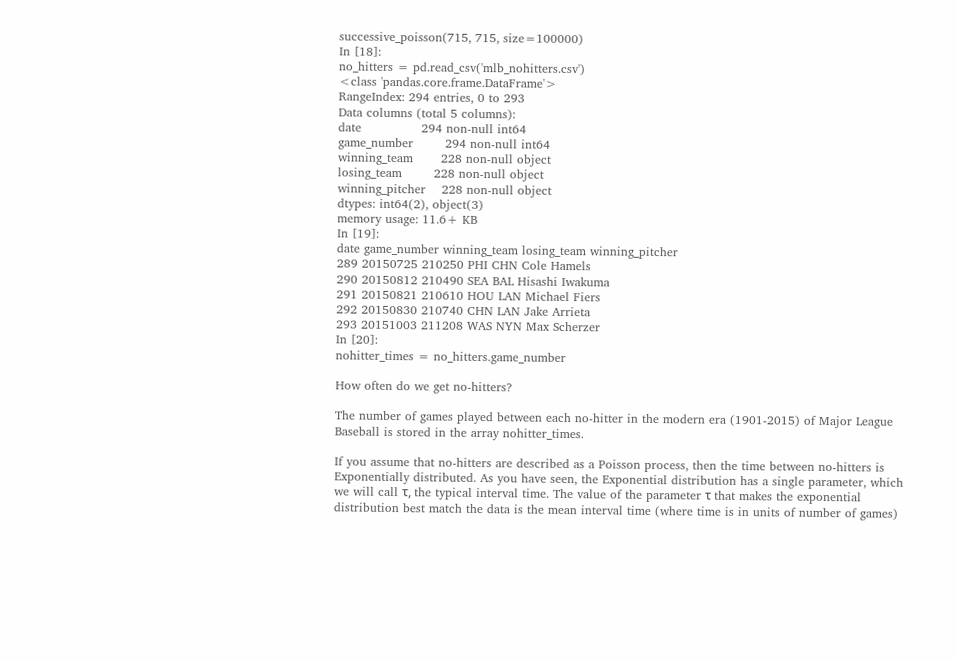successive_poisson(715, 715, size=100000)
In [18]:
no_hitters = pd.read_csv('mlb_nohitters.csv')
<class 'pandas.core.frame.DataFrame'>
RangeIndex: 294 entries, 0 to 293
Data columns (total 5 columns):
date               294 non-null int64
game_number        294 non-null int64
winning_team       228 non-null object
losing_team        228 non-null object
winning_pitcher    228 non-null object
dtypes: int64(2), object(3)
memory usage: 11.6+ KB
In [19]:
date game_number winning_team losing_team winning_pitcher
289 20150725 210250 PHI CHN Cole Hamels
290 20150812 210490 SEA BAL Hisashi Iwakuma
291 20150821 210610 HOU LAN Michael Fiers
292 20150830 210740 CHN LAN Jake Arrieta
293 20151003 211208 WAS NYN Max Scherzer
In [20]:
nohitter_times = no_hitters.game_number

How often do we get no-hitters?

The number of games played between each no-hitter in the modern era (1901-2015) of Major League Baseball is stored in the array nohitter_times.

If you assume that no-hitters are described as a Poisson process, then the time between no-hitters is Exponentially distributed. As you have seen, the Exponential distribution has a single parameter, which we will call τ, the typical interval time. The value of the parameter τ that makes the exponential distribution best match the data is the mean interval time (where time is in units of number of games)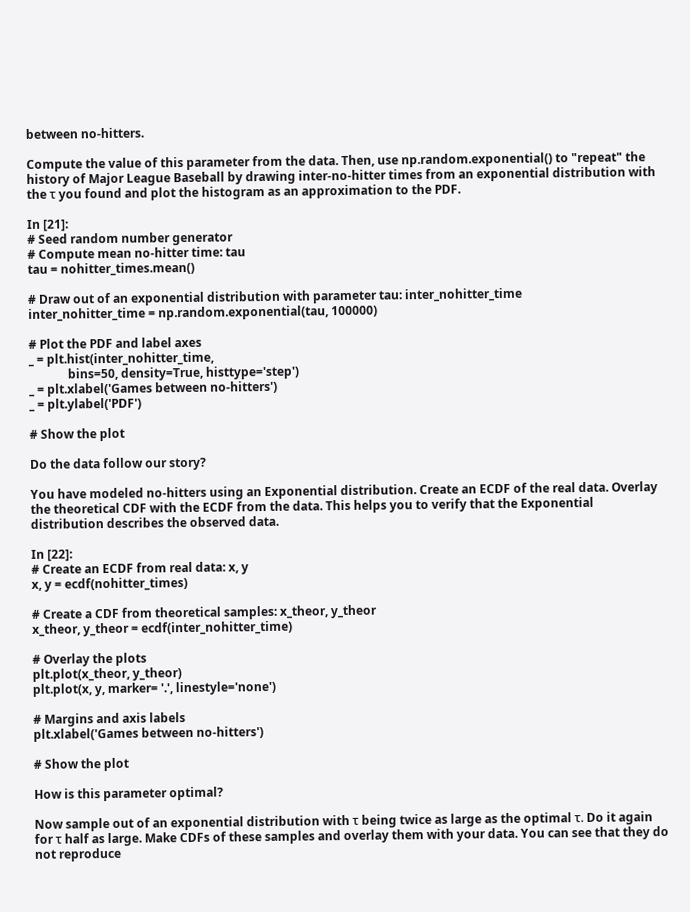between no-hitters.

Compute the value of this parameter from the data. Then, use np.random.exponential() to "repeat" the history of Major League Baseball by drawing inter-no-hitter times from an exponential distribution with the τ you found and plot the histogram as an approximation to the PDF.

In [21]:
# Seed random number generator
# Compute mean no-hitter time: tau
tau = nohitter_times.mean()

# Draw out of an exponential distribution with parameter tau: inter_nohitter_time
inter_nohitter_time = np.random.exponential(tau, 100000)

# Plot the PDF and label axes
_ = plt.hist(inter_nohitter_time,
             bins=50, density=True, histtype='step')
_ = plt.xlabel('Games between no-hitters')
_ = plt.ylabel('PDF')

# Show the plot

Do the data follow our story?

You have modeled no-hitters using an Exponential distribution. Create an ECDF of the real data. Overlay the theoretical CDF with the ECDF from the data. This helps you to verify that the Exponential distribution describes the observed data.

In [22]:
# Create an ECDF from real data: x, y
x, y = ecdf(nohitter_times)

# Create a CDF from theoretical samples: x_theor, y_theor
x_theor, y_theor = ecdf(inter_nohitter_time)

# Overlay the plots
plt.plot(x_theor, y_theor)
plt.plot(x, y, marker= '.', linestyle='none')

# Margins and axis labels
plt.xlabel('Games between no-hitters')

# Show the plot

How is this parameter optimal?

Now sample out of an exponential distribution with τ being twice as large as the optimal τ. Do it again for τ half as large. Make CDFs of these samples and overlay them with your data. You can see that they do not reproduce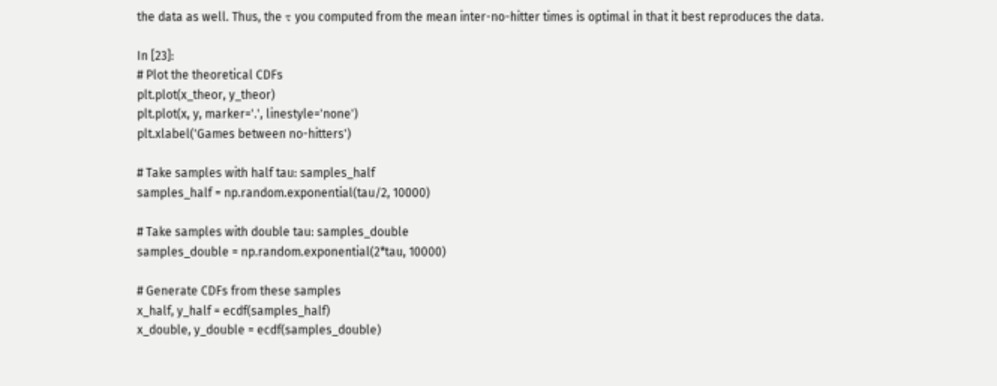the data as well. Thus, the τ you computed from the mean inter-no-hitter times is optimal in that it best reproduces the data.

In [23]:
# Plot the theoretical CDFs
plt.plot(x_theor, y_theor)
plt.plot(x, y, marker='.', linestyle='none')
plt.xlabel('Games between no-hitters')

# Take samples with half tau: samples_half
samples_half = np.random.exponential(tau/2, 10000)

# Take samples with double tau: samples_double
samples_double = np.random.exponential(2*tau, 10000)

# Generate CDFs from these samples
x_half, y_half = ecdf(samples_half)
x_double, y_double = ecdf(samples_double)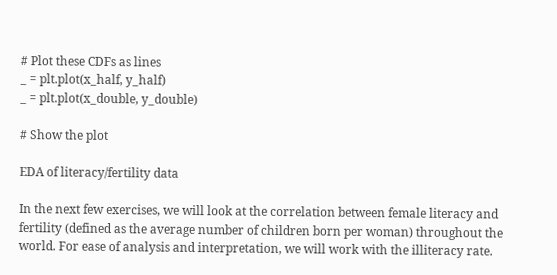# Plot these CDFs as lines
_ = plt.plot(x_half, y_half)
_ = plt.plot(x_double, y_double)

# Show the plot

EDA of literacy/fertility data

In the next few exercises, we will look at the correlation between female literacy and fertility (defined as the average number of children born per woman) throughout the world. For ease of analysis and interpretation, we will work with the illiteracy rate.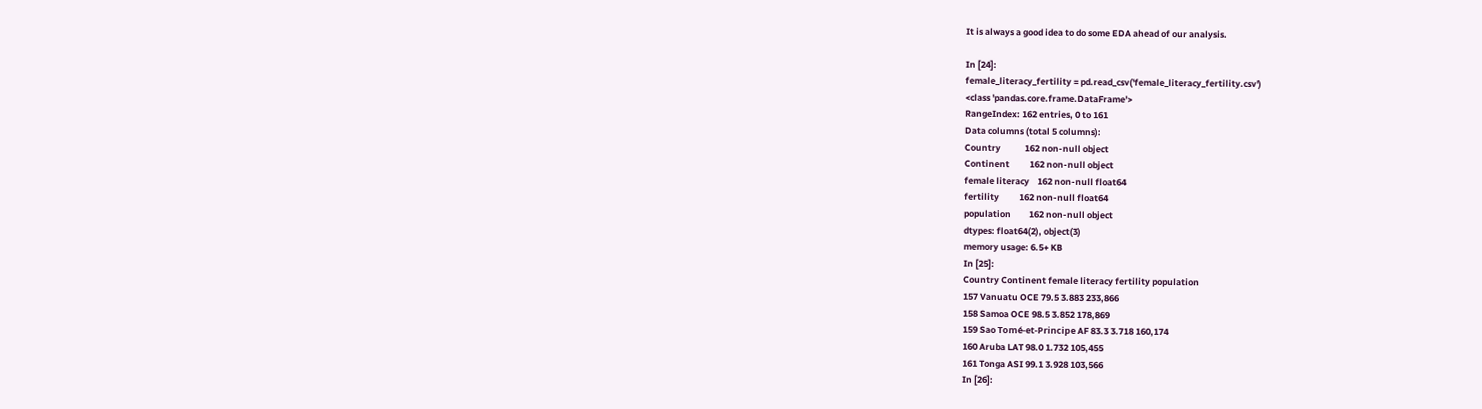It is always a good idea to do some EDA ahead of our analysis.

In [24]:
female_literacy_fertility = pd.read_csv('female_literacy_fertility.csv')
<class 'pandas.core.frame.DataFrame'>
RangeIndex: 162 entries, 0 to 161
Data columns (total 5 columns):
Country            162 non-null object
Continent          162 non-null object
female literacy    162 non-null float64
fertility          162 non-null float64
population         162 non-null object
dtypes: float64(2), object(3)
memory usage: 6.5+ KB
In [25]:
Country Continent female literacy fertility population
157 Vanuatu OCE 79.5 3.883 233,866
158 Samoa OCE 98.5 3.852 178,869
159 Sao Tomé-et-Principe AF 83.3 3.718 160,174
160 Aruba LAT 98.0 1.732 105,455
161 Tonga ASI 99.1 3.928 103,566
In [26]: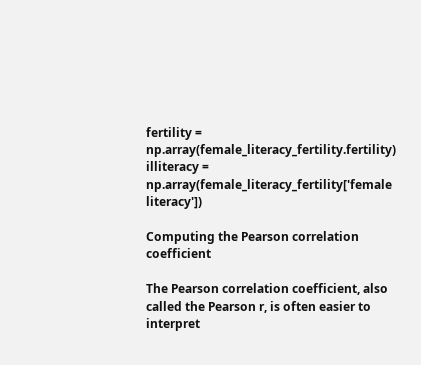fertility = np.array(female_literacy_fertility.fertility)
illiteracy = np.array(female_literacy_fertility['female literacy'])

Computing the Pearson correlation coefficient

The Pearson correlation coefficient, also called the Pearson r, is often easier to interpret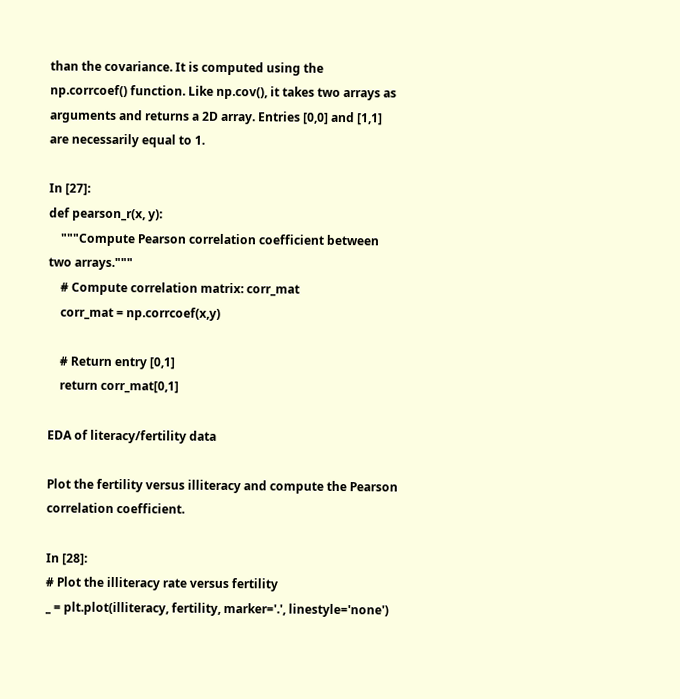than the covariance. It is computed using the np.corrcoef() function. Like np.cov(), it takes two arrays as arguments and returns a 2D array. Entries [0,0] and [1,1] are necessarily equal to 1.

In [27]:
def pearson_r(x, y):
    """Compute Pearson correlation coefficient between two arrays."""
    # Compute correlation matrix: corr_mat
    corr_mat = np.corrcoef(x,y)

    # Return entry [0,1]
    return corr_mat[0,1]

EDA of literacy/fertility data

Plot the fertility versus illiteracy and compute the Pearson correlation coefficient.

In [28]:
# Plot the illiteracy rate versus fertility
_ = plt.plot(illiteracy, fertility, marker='.', linestyle='none')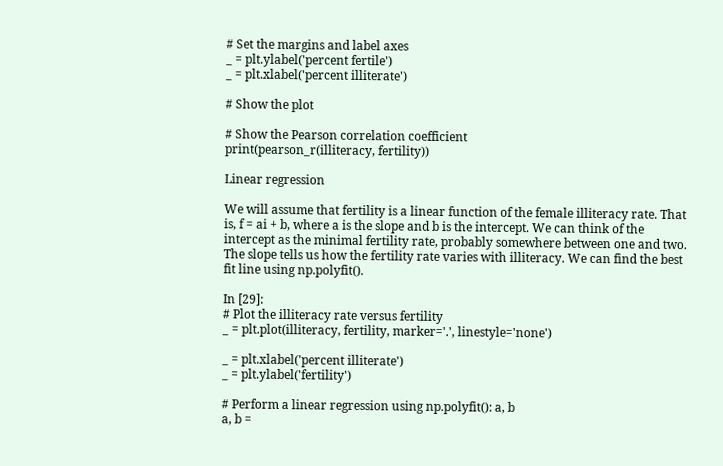# Set the margins and label axes
_ = plt.ylabel('percent fertile')
_ = plt.xlabel('percent illiterate')

# Show the plot

# Show the Pearson correlation coefficient
print(pearson_r(illiteracy, fertility))

Linear regression

We will assume that fertility is a linear function of the female illiteracy rate. That is, f = ai + b, where a is the slope and b is the intercept. We can think of the intercept as the minimal fertility rate, probably somewhere between one and two. The slope tells us how the fertility rate varies with illiteracy. We can find the best fit line using np.polyfit().

In [29]:
# Plot the illiteracy rate versus fertility
_ = plt.plot(illiteracy, fertility, marker='.', linestyle='none')

_ = plt.xlabel('percent illiterate')
_ = plt.ylabel('fertility')

# Perform a linear regression using np.polyfit(): a, b
a, b =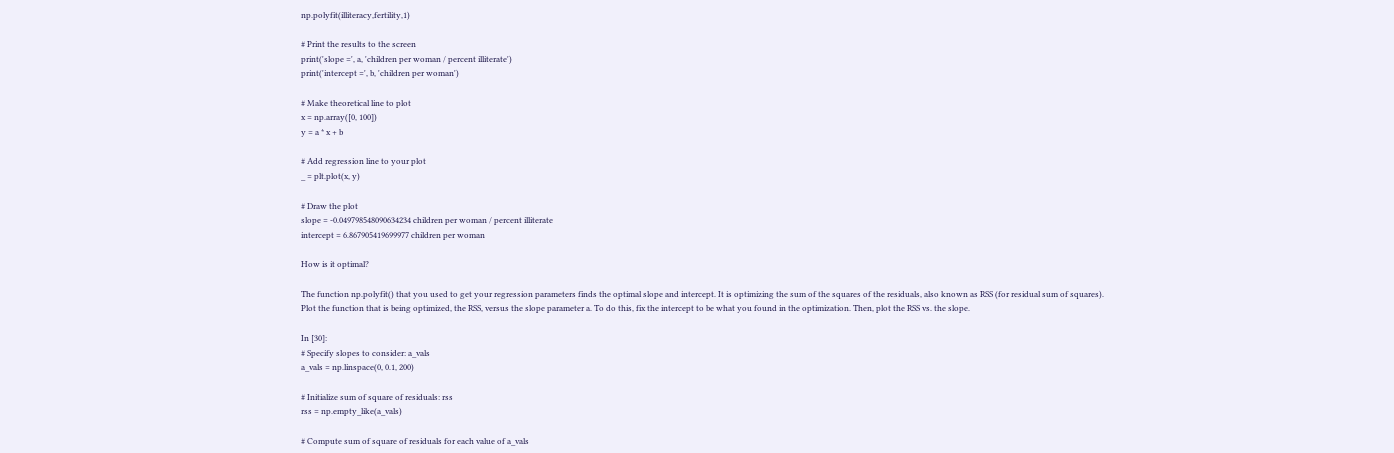np.polyfit(illiteracy,fertility,1)

# Print the results to the screen
print('slope =', a, 'children per woman / percent illiterate')
print('intercept =', b, 'children per woman')

# Make theoretical line to plot
x = np.array([0, 100])
y = a * x + b

# Add regression line to your plot
_ = plt.plot(x, y)

# Draw the plot
slope = -0.049798548090634234 children per woman / percent illiterate
intercept = 6.867905419699977 children per woman

How is it optimal?

The function np.polyfit() that you used to get your regression parameters finds the optimal slope and intercept. It is optimizing the sum of the squares of the residuals, also known as RSS (for residual sum of squares). Plot the function that is being optimized, the RSS, versus the slope parameter a. To do this, fix the intercept to be what you found in the optimization. Then, plot the RSS vs. the slope.

In [30]:
# Specify slopes to consider: a_vals
a_vals = np.linspace(0, 0.1, 200)

# Initialize sum of square of residuals: rss
rss = np.empty_like(a_vals)

# Compute sum of square of residuals for each value of a_vals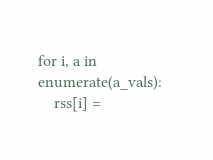for i, a in enumerate(a_vals):
    rss[i] =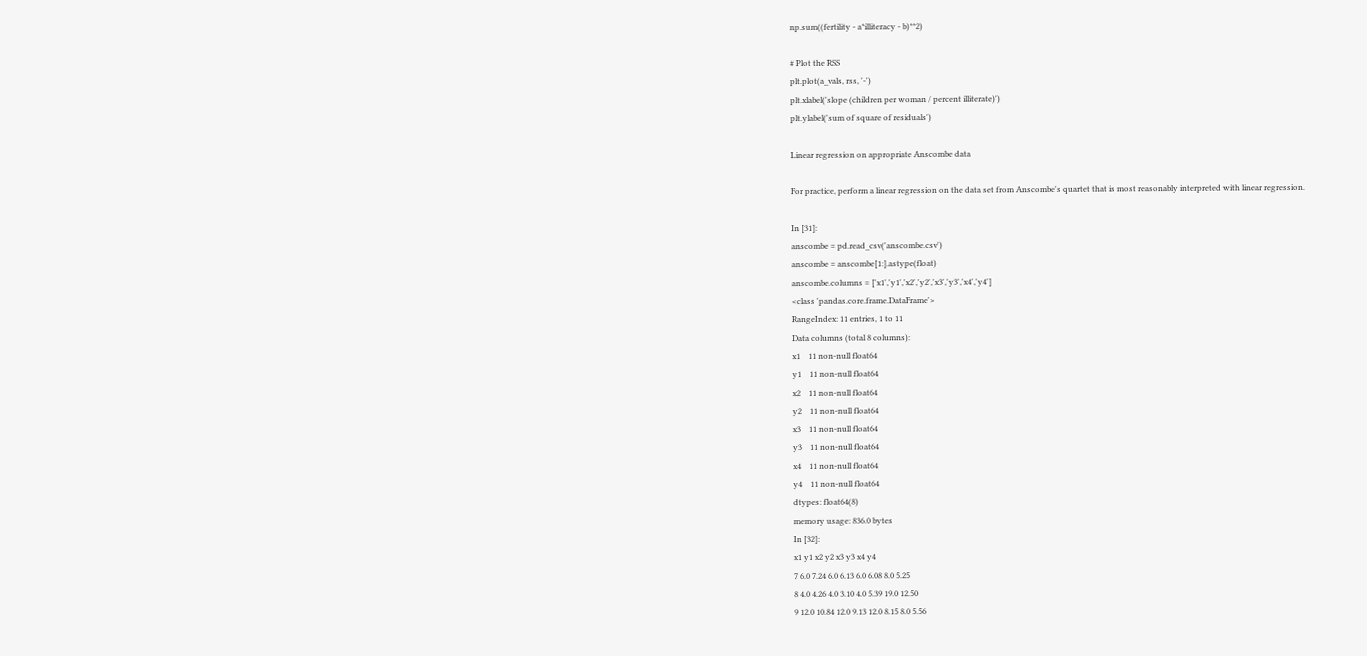np.sum((fertility - a*illiteracy - b)**2)

# Plot the RSS
plt.plot(a_vals, rss, '-')
plt.xlabel('slope (children per woman / percent illiterate)')
plt.ylabel('sum of square of residuals')

Linear regression on appropriate Anscombe data

For practice, perform a linear regression on the data set from Anscombe's quartet that is most reasonably interpreted with linear regression.

In [31]:
anscombe = pd.read_csv('anscombe.csv')
anscombe = anscombe[1:].astype(float)
anscombe.columns = ['x1','y1','x2','y2','x3','y3','x4','y4']
<class 'pandas.core.frame.DataFrame'>
RangeIndex: 11 entries, 1 to 11
Data columns (total 8 columns):
x1    11 non-null float64
y1    11 non-null float64
x2    11 non-null float64
y2    11 non-null float64
x3    11 non-null float64
y3    11 non-null float64
x4    11 non-null float64
y4    11 non-null float64
dtypes: float64(8)
memory usage: 836.0 bytes
In [32]:
x1 y1 x2 y2 x3 y3 x4 y4
7 6.0 7.24 6.0 6.13 6.0 6.08 8.0 5.25
8 4.0 4.26 4.0 3.10 4.0 5.39 19.0 12.50
9 12.0 10.84 12.0 9.13 12.0 8.15 8.0 5.56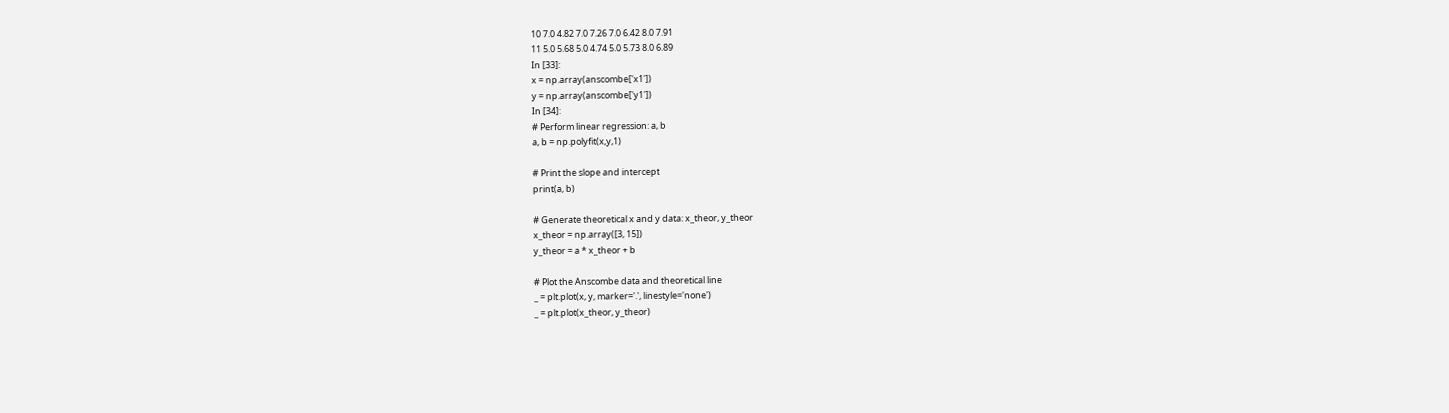10 7.0 4.82 7.0 7.26 7.0 6.42 8.0 7.91
11 5.0 5.68 5.0 4.74 5.0 5.73 8.0 6.89
In [33]:
x = np.array(anscombe['x1'])
y = np.array(anscombe['y1'])
In [34]:
# Perform linear regression: a, b
a, b = np.polyfit(x,y,1)

# Print the slope and intercept
print(a, b)

# Generate theoretical x and y data: x_theor, y_theor
x_theor = np.array([3, 15])
y_theor = a * x_theor + b

# Plot the Anscombe data and theoretical line
_ = plt.plot(x, y, marker='.', linestyle='none')
_ = plt.plot(x_theor, y_theor)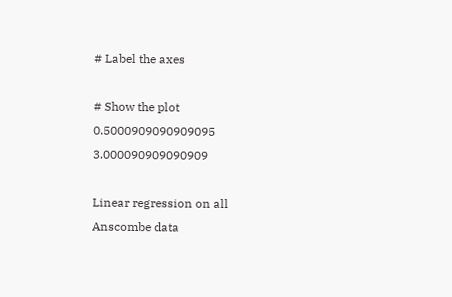# Label the axes

# Show the plot
0.5000909090909095 3.000090909090909

Linear regression on all Anscombe data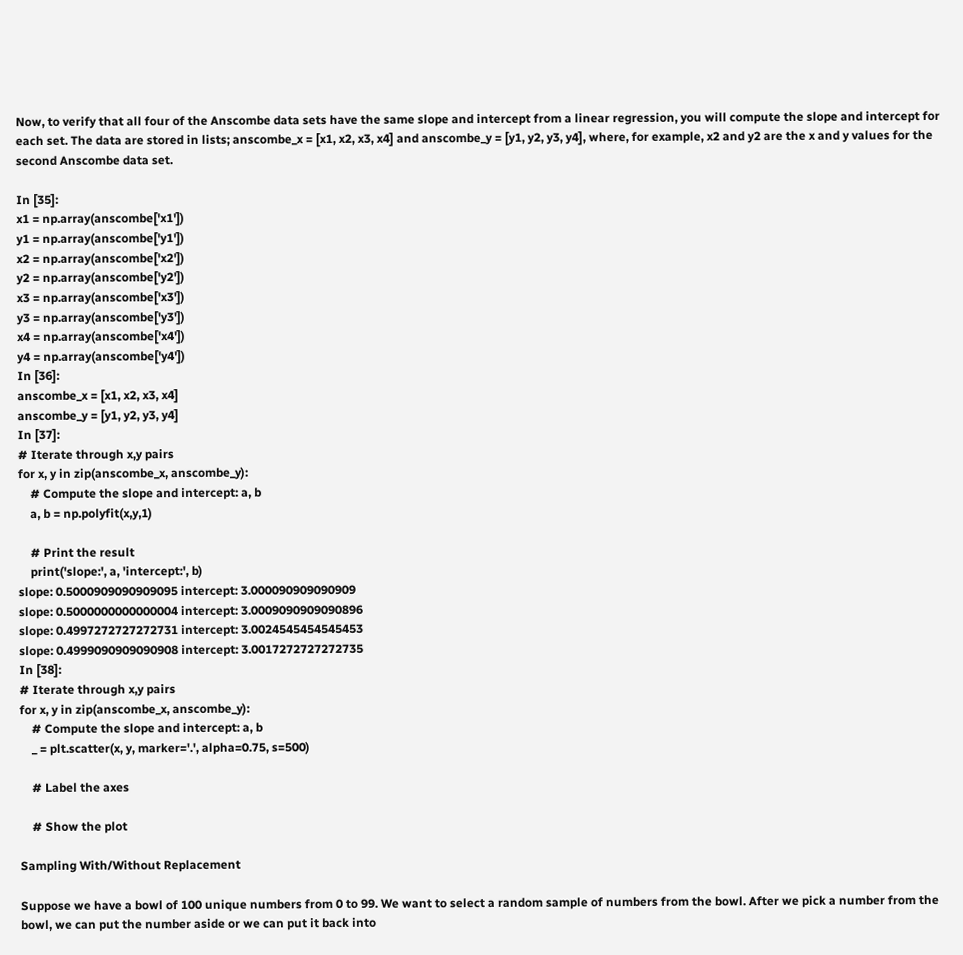Now, to verify that all four of the Anscombe data sets have the same slope and intercept from a linear regression, you will compute the slope and intercept for each set. The data are stored in lists; anscombe_x = [x1, x2, x3, x4] and anscombe_y = [y1, y2, y3, y4], where, for example, x2 and y2 are the x and y values for the second Anscombe data set.

In [35]:
x1 = np.array(anscombe['x1'])
y1 = np.array(anscombe['y1'])
x2 = np.array(anscombe['x2'])
y2 = np.array(anscombe['y2'])
x3 = np.array(anscombe['x3'])
y3 = np.array(anscombe['y3'])
x4 = np.array(anscombe['x4'])
y4 = np.array(anscombe['y4'])
In [36]:
anscombe_x = [x1, x2, x3, x4]
anscombe_y = [y1, y2, y3, y4]
In [37]:
# Iterate through x,y pairs
for x, y in zip(anscombe_x, anscombe_y):
    # Compute the slope and intercept: a, b
    a, b = np.polyfit(x,y,1)

    # Print the result
    print('slope:', a, 'intercept:', b)
slope: 0.5000909090909095 intercept: 3.000090909090909
slope: 0.5000000000000004 intercept: 3.0009090909090896
slope: 0.4997272727272731 intercept: 3.0024545454545453
slope: 0.4999090909090908 intercept: 3.0017272727272735
In [38]:
# Iterate through x,y pairs
for x, y in zip(anscombe_x, anscombe_y):
    # Compute the slope and intercept: a, b
    _ = plt.scatter(x, y, marker='.', alpha=0.75, s=500)

    # Label the axes

    # Show the plot

Sampling With/Without Replacement

Suppose we have a bowl of 100 unique numbers from 0 to 99. We want to select a random sample of numbers from the bowl. After we pick a number from the bowl, we can put the number aside or we can put it back into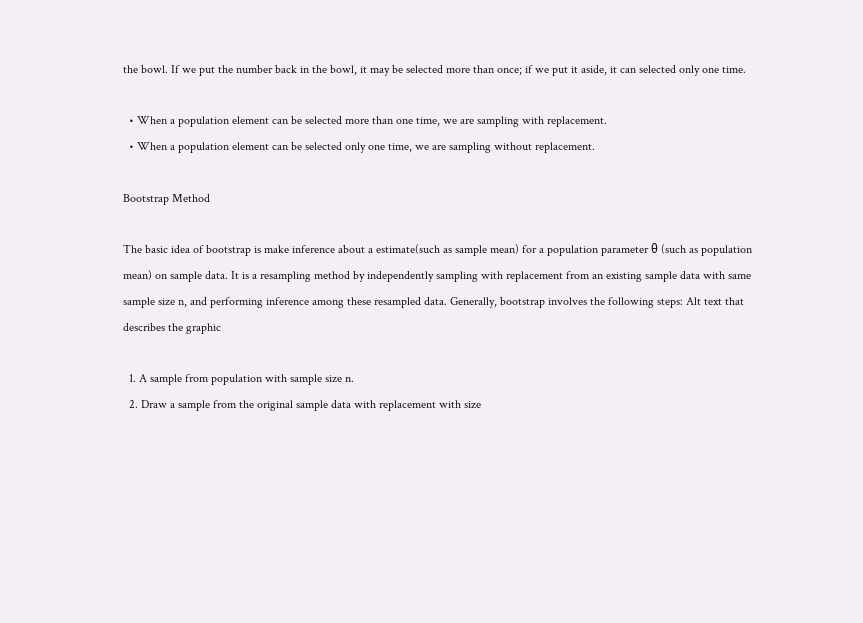the bowl. If we put the number back in the bowl, it may be selected more than once; if we put it aside, it can selected only one time.

  • When a population element can be selected more than one time, we are sampling with replacement.
  • When a population element can be selected only one time, we are sampling without replacement.

Bootstrap Method

The basic idea of bootstrap is make inference about a estimate(such as sample mean) for a population parameter θ (such as population mean) on sample data. It is a resampling method by independently sampling with replacement from an existing sample data with same sample size n, and performing inference among these resampled data. Generally, bootstrap involves the following steps: Alt text that describes the graphic

  1. A sample from population with sample size n.
  2. Draw a sample from the original sample data with replacement with size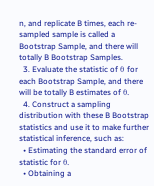n, and replicate B times, each re-sampled sample is called a Bootstrap Sample, and there will totally B Bootstrap Samples.
  3. Evaluate the statistic of θ for each Bootstrap Sample, and there will be totally B estimates of θ.
  4. Construct a sampling distribution with these B Bootstrap statistics and use it to make further statistical inference, such as:
  • Estimating the standard error of statistic for θ.
  • Obtaining a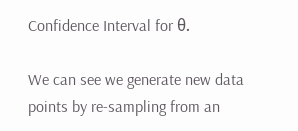Confidence Interval for θ.

We can see we generate new data points by re-sampling from an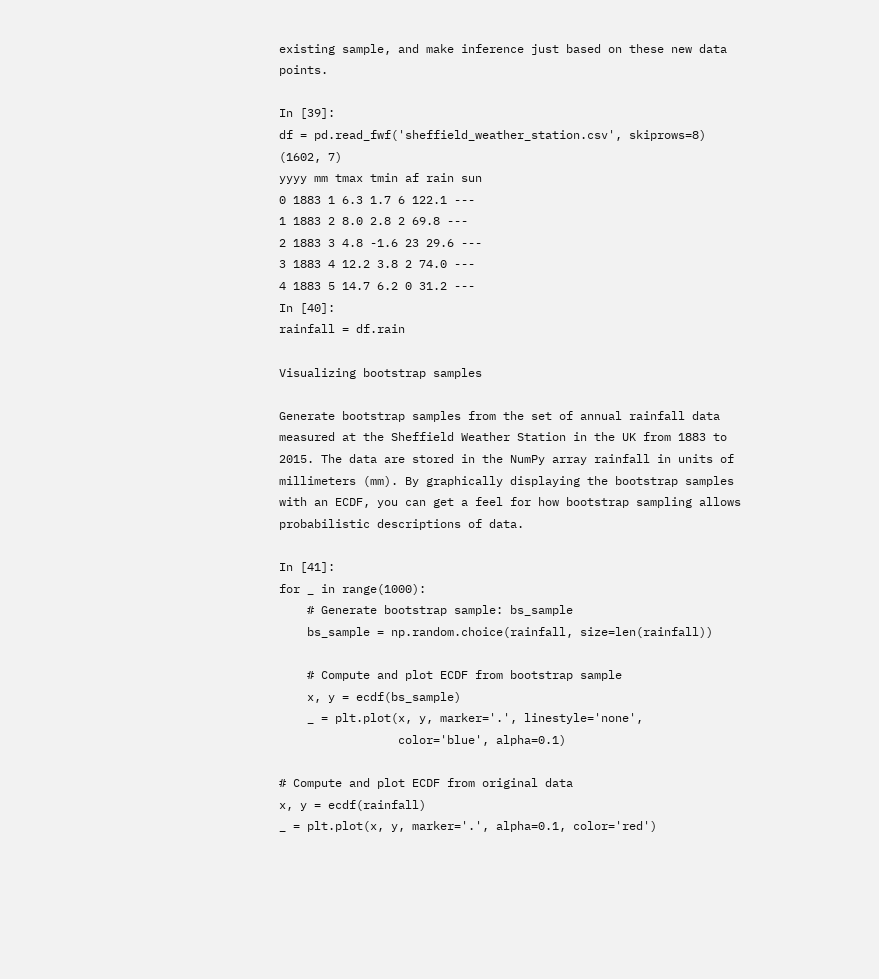existing sample, and make inference just based on these new data points.

In [39]:
df = pd.read_fwf('sheffield_weather_station.csv', skiprows=8)
(1602, 7)
yyyy mm tmax tmin af rain sun
0 1883 1 6.3 1.7 6 122.1 ---
1 1883 2 8.0 2.8 2 69.8 ---
2 1883 3 4.8 -1.6 23 29.6 ---
3 1883 4 12.2 3.8 2 74.0 ---
4 1883 5 14.7 6.2 0 31.2 ---
In [40]:
rainfall = df.rain

Visualizing bootstrap samples

Generate bootstrap samples from the set of annual rainfall data measured at the Sheffield Weather Station in the UK from 1883 to 2015. The data are stored in the NumPy array rainfall in units of millimeters (mm). By graphically displaying the bootstrap samples with an ECDF, you can get a feel for how bootstrap sampling allows probabilistic descriptions of data.

In [41]:
for _ in range(1000):
    # Generate bootstrap sample: bs_sample
    bs_sample = np.random.choice(rainfall, size=len(rainfall))

    # Compute and plot ECDF from bootstrap sample
    x, y = ecdf(bs_sample)
    _ = plt.plot(x, y, marker='.', linestyle='none',
                 color='blue', alpha=0.1)

# Compute and plot ECDF from original data
x, y = ecdf(rainfall)
_ = plt.plot(x, y, marker='.', alpha=0.1, color='red')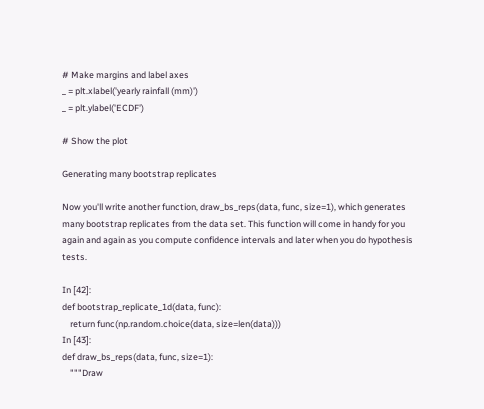# Make margins and label axes
_ = plt.xlabel('yearly rainfall (mm)')
_ = plt.ylabel('ECDF')

# Show the plot

Generating many bootstrap replicates

Now you'll write another function, draw_bs_reps(data, func, size=1), which generates many bootstrap replicates from the data set. This function will come in handy for you again and again as you compute confidence intervals and later when you do hypothesis tests.

In [42]:
def bootstrap_replicate_1d(data, func):
    return func(np.random.choice(data, size=len(data)))
In [43]:
def draw_bs_reps(data, func, size=1):
    """Draw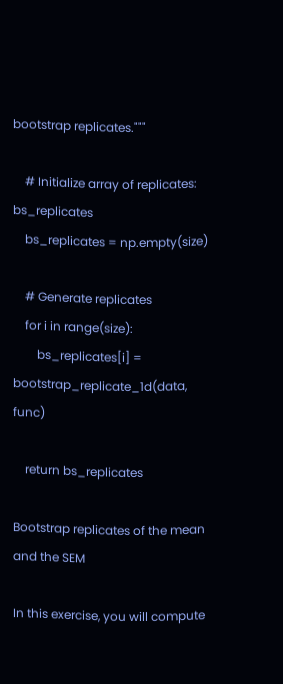bootstrap replicates."""

    # Initialize array of replicates: bs_replicates
    bs_replicates = np.empty(size)

    # Generate replicates
    for i in range(size):
        bs_replicates[i] = bootstrap_replicate_1d(data, func)

    return bs_replicates

Bootstrap replicates of the mean and the SEM

In this exercise, you will compute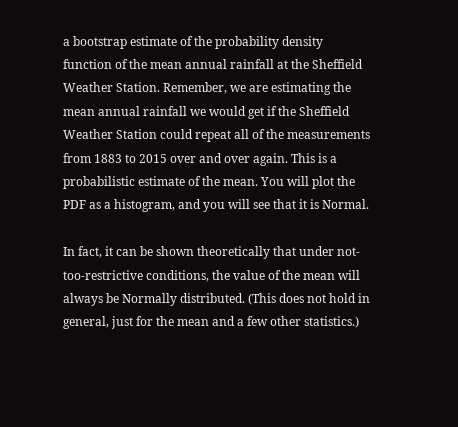a bootstrap estimate of the probability density function of the mean annual rainfall at the Sheffield Weather Station. Remember, we are estimating the mean annual rainfall we would get if the Sheffield Weather Station could repeat all of the measurements from 1883 to 2015 over and over again. This is a probabilistic estimate of the mean. You will plot the PDF as a histogram, and you will see that it is Normal.

In fact, it can be shown theoretically that under not-too-restrictive conditions, the value of the mean will always be Normally distributed. (This does not hold in general, just for the mean and a few other statistics.)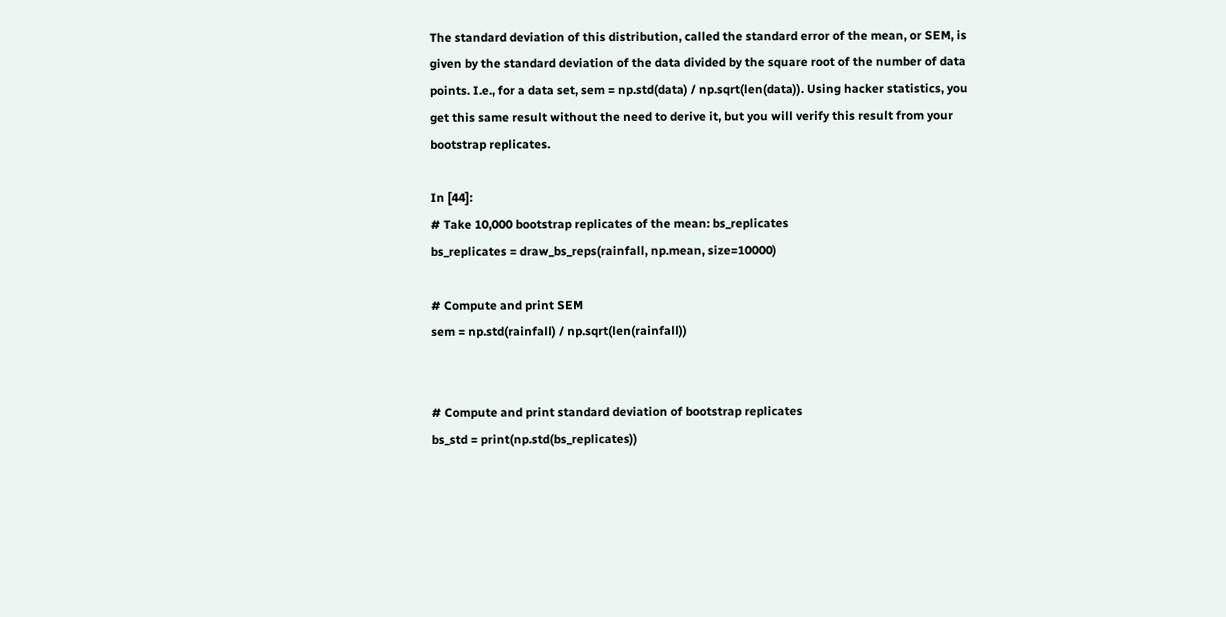The standard deviation of this distribution, called the standard error of the mean, or SEM, is given by the standard deviation of the data divided by the square root of the number of data points. I.e., for a data set, sem = np.std(data) / np.sqrt(len(data)). Using hacker statistics, you get this same result without the need to derive it, but you will verify this result from your bootstrap replicates.

In [44]:
# Take 10,000 bootstrap replicates of the mean: bs_replicates
bs_replicates = draw_bs_reps(rainfall, np.mean, size=10000)

# Compute and print SEM
sem = np.std(rainfall) / np.sqrt(len(rainfall))


# Compute and print standard deviation of bootstrap replicates
bs_std = print(np.std(bs_replicates))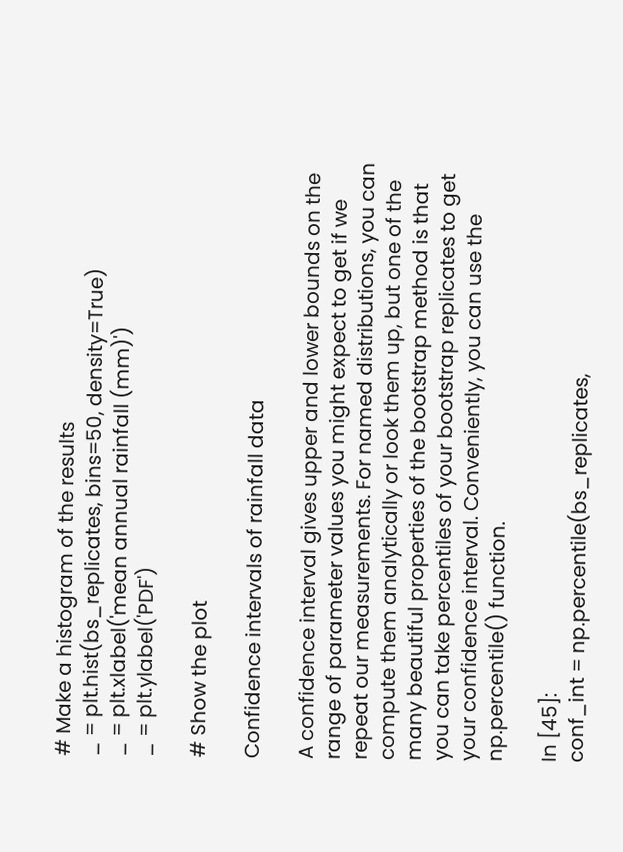# Make a histogram of the results
_ = plt.hist(bs_replicates, bins=50, density=True)
_ = plt.xlabel('mean annual rainfall (mm)')
_ = plt.ylabel('PDF')

# Show the plot

Confidence intervals of rainfall data

A confidence interval gives upper and lower bounds on the range of parameter values you might expect to get if we repeat our measurements. For named distributions, you can compute them analytically or look them up, but one of the many beautiful properties of the bootstrap method is that you can take percentiles of your bootstrap replicates to get your confidence interval. Conveniently, you can use the np.percentile() function.

In [45]:
conf_int = np.percentile(bs_replicates,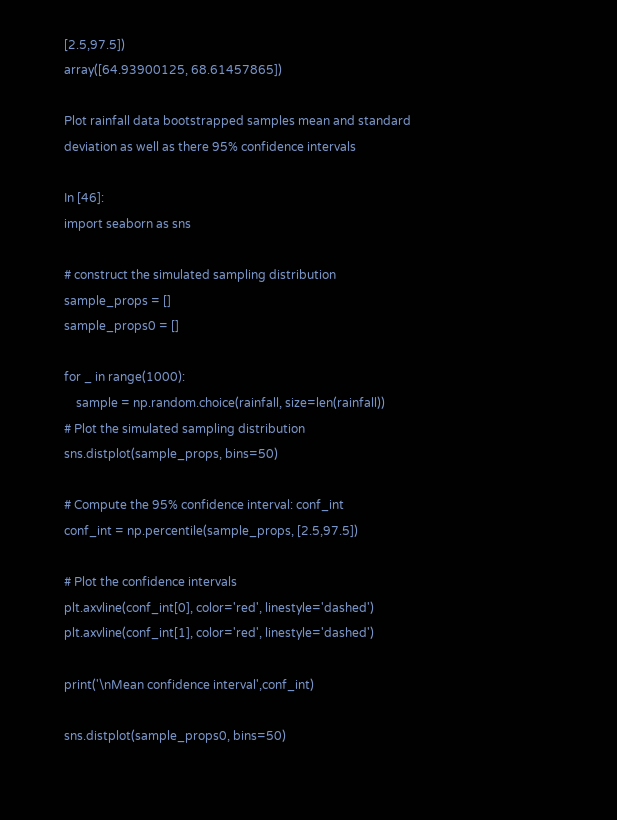[2.5,97.5])
array([64.93900125, 68.61457865])

Plot rainfall data bootstrapped samples mean and standard deviation as well as there 95% confidence intervals

In [46]:
import seaborn as sns

# construct the simulated sampling distribution
sample_props = []
sample_props0 = []

for _ in range(1000):
    sample = np.random.choice(rainfall, size=len(rainfall))
# Plot the simulated sampling distribution
sns.distplot(sample_props, bins=50)

# Compute the 95% confidence interval: conf_int
conf_int = np.percentile(sample_props, [2.5,97.5])

# Plot the confidence intervals
plt.axvline(conf_int[0], color='red', linestyle='dashed')
plt.axvline(conf_int[1], color='red', linestyle='dashed')

print('\nMean confidence interval',conf_int)

sns.distplot(sample_props0, bins=50)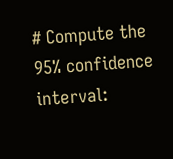# Compute the 95% confidence interval: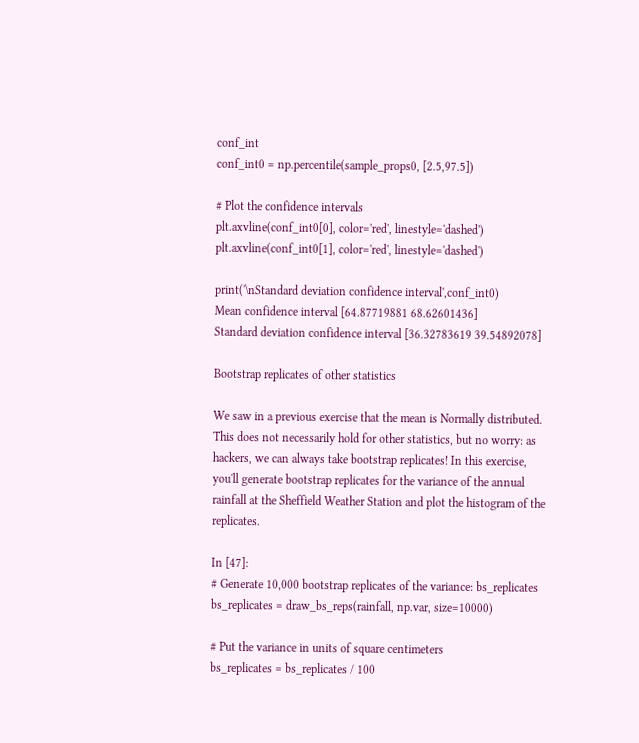conf_int
conf_int0 = np.percentile(sample_props0, [2.5,97.5])

# Plot the confidence intervals
plt.axvline(conf_int0[0], color='red', linestyle='dashed')
plt.axvline(conf_int0[1], color='red', linestyle='dashed')

print('\nStandard deviation confidence interval',conf_int0)
Mean confidence interval [64.87719881 68.62601436]
Standard deviation confidence interval [36.32783619 39.54892078]

Bootstrap replicates of other statistics

We saw in a previous exercise that the mean is Normally distributed. This does not necessarily hold for other statistics, but no worry: as hackers, we can always take bootstrap replicates! In this exercise, you'll generate bootstrap replicates for the variance of the annual rainfall at the Sheffield Weather Station and plot the histogram of the replicates.

In [47]:
# Generate 10,000 bootstrap replicates of the variance: bs_replicates
bs_replicates = draw_bs_reps(rainfall, np.var, size=10000)

# Put the variance in units of square centimeters
bs_replicates = bs_replicates / 100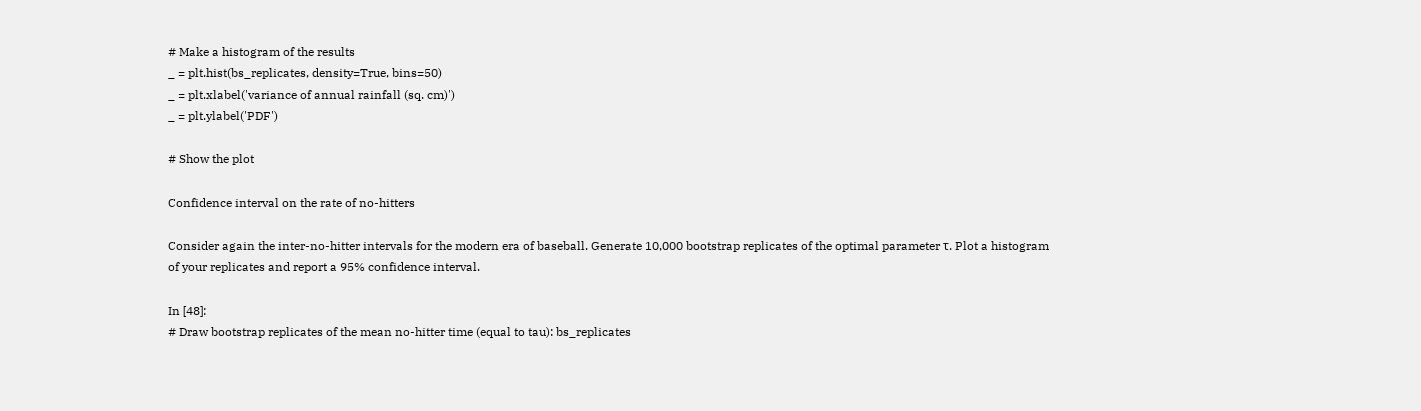# Make a histogram of the results
_ = plt.hist(bs_replicates, density=True, bins=50)
_ = plt.xlabel('variance of annual rainfall (sq. cm)')
_ = plt.ylabel('PDF')

# Show the plot

Confidence interval on the rate of no-hitters

Consider again the inter-no-hitter intervals for the modern era of baseball. Generate 10,000 bootstrap replicates of the optimal parameter τ. Plot a histogram of your replicates and report a 95% confidence interval.

In [48]:
# Draw bootstrap replicates of the mean no-hitter time (equal to tau): bs_replicates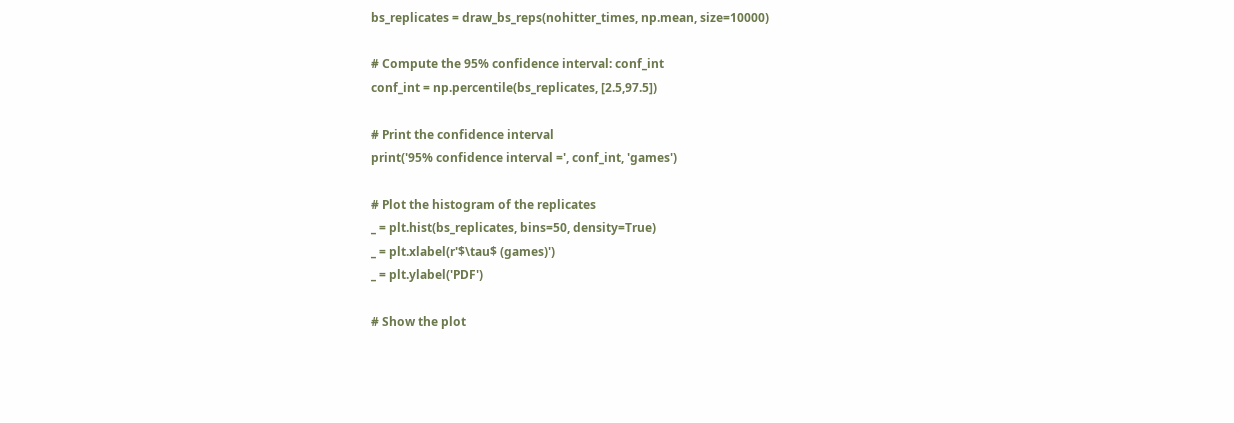bs_replicates = draw_bs_reps(nohitter_times, np.mean, size=10000)

# Compute the 95% confidence interval: conf_int
conf_int = np.percentile(bs_replicates, [2.5,97.5])

# Print the confidence interval
print('95% confidence interval =', conf_int, 'games')

# Plot the histogram of the replicates
_ = plt.hist(bs_replicates, bins=50, density=True)
_ = plt.xlabel(r'$\tau$ (games)')
_ = plt.ylabel('PDF')

# Show the plot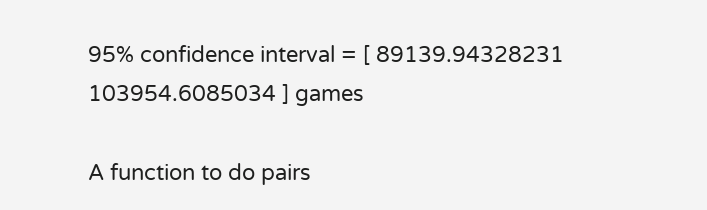95% confidence interval = [ 89139.94328231 103954.6085034 ] games

A function to do pairs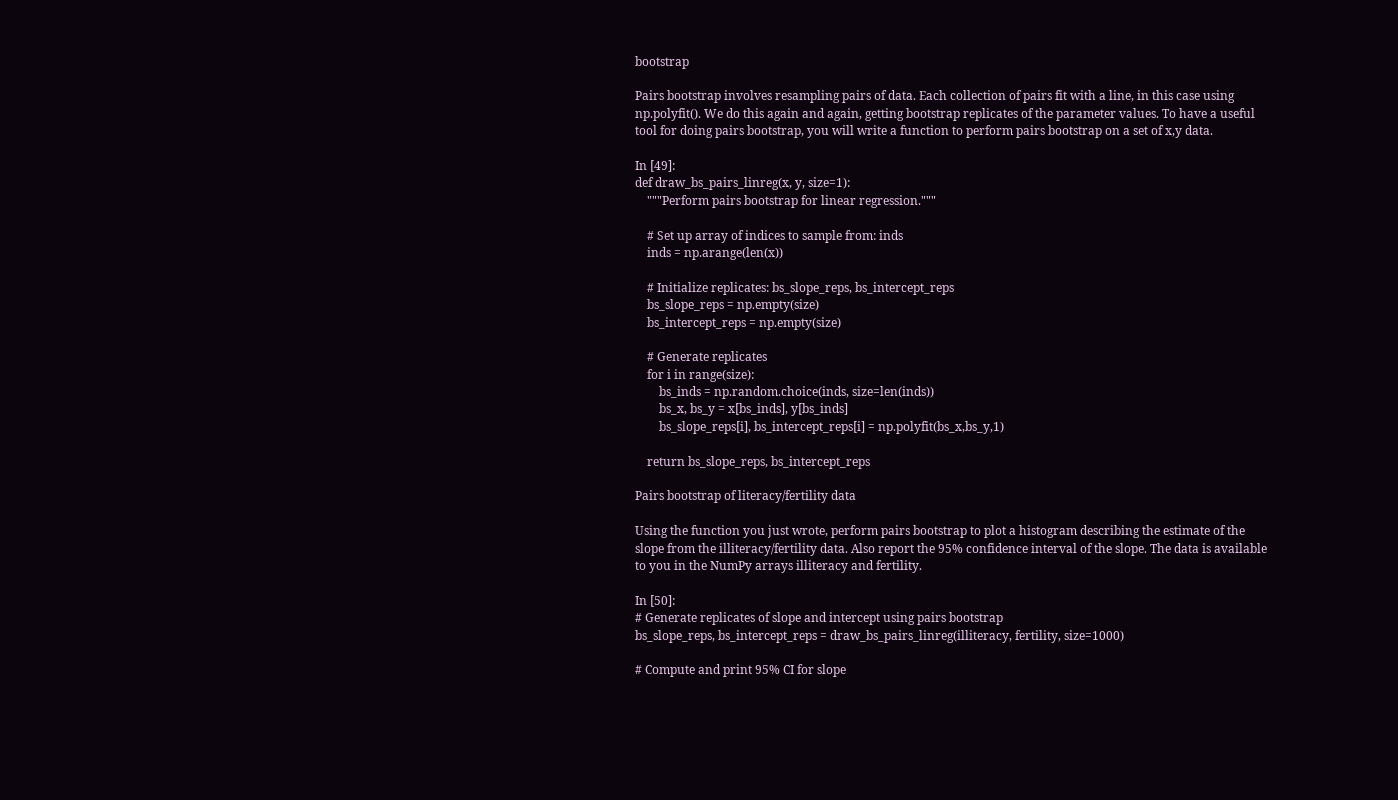bootstrap

Pairs bootstrap involves resampling pairs of data. Each collection of pairs fit with a line, in this case using np.polyfit(). We do this again and again, getting bootstrap replicates of the parameter values. To have a useful tool for doing pairs bootstrap, you will write a function to perform pairs bootstrap on a set of x,y data.

In [49]:
def draw_bs_pairs_linreg(x, y, size=1):
    """Perform pairs bootstrap for linear regression."""

    # Set up array of indices to sample from: inds
    inds = np.arange(len(x))

    # Initialize replicates: bs_slope_reps, bs_intercept_reps
    bs_slope_reps = np.empty(size)
    bs_intercept_reps = np.empty(size)

    # Generate replicates
    for i in range(size):
        bs_inds = np.random.choice(inds, size=len(inds))
        bs_x, bs_y = x[bs_inds], y[bs_inds]
        bs_slope_reps[i], bs_intercept_reps[i] = np.polyfit(bs_x,bs_y,1)

    return bs_slope_reps, bs_intercept_reps

Pairs bootstrap of literacy/fertility data

Using the function you just wrote, perform pairs bootstrap to plot a histogram describing the estimate of the slope from the illiteracy/fertility data. Also report the 95% confidence interval of the slope. The data is available to you in the NumPy arrays illiteracy and fertility.

In [50]:
# Generate replicates of slope and intercept using pairs bootstrap
bs_slope_reps, bs_intercept_reps = draw_bs_pairs_linreg(illiteracy, fertility, size=1000)

# Compute and print 95% CI for slope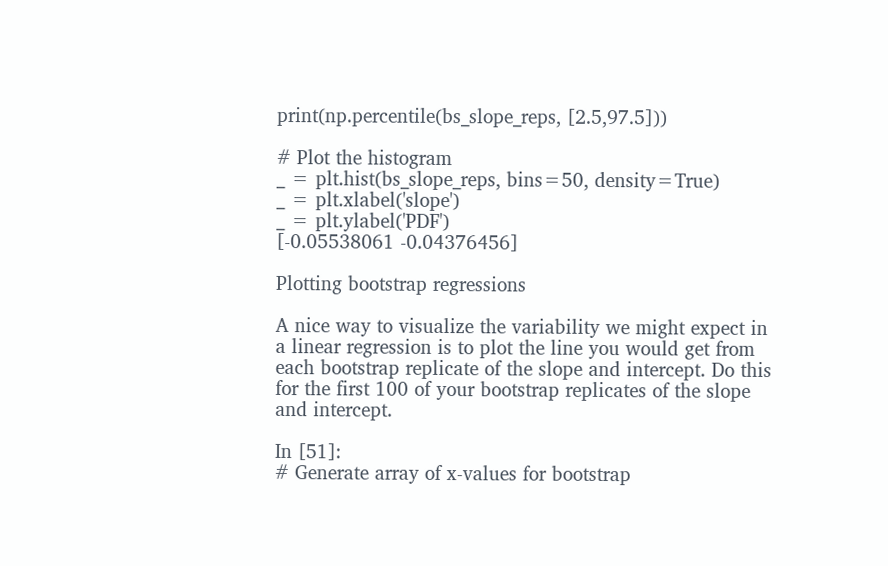print(np.percentile(bs_slope_reps, [2.5,97.5]))

# Plot the histogram
_ = plt.hist(bs_slope_reps, bins=50, density=True)
_ = plt.xlabel('slope')
_ = plt.ylabel('PDF')
[-0.05538061 -0.04376456]

Plotting bootstrap regressions

A nice way to visualize the variability we might expect in a linear regression is to plot the line you would get from each bootstrap replicate of the slope and intercept. Do this for the first 100 of your bootstrap replicates of the slope and intercept.

In [51]:
# Generate array of x-values for bootstrap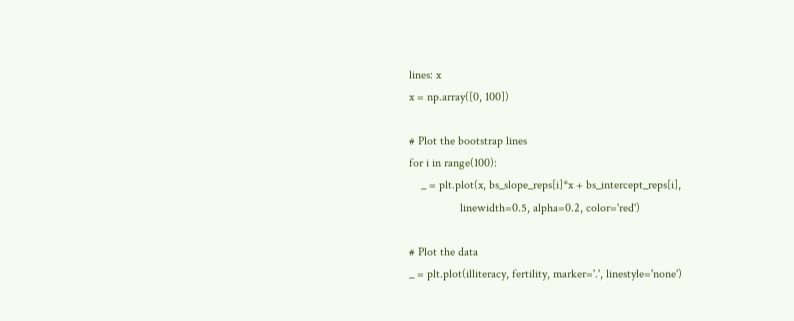lines: x
x = np.array([0, 100])

# Plot the bootstrap lines
for i in range(100):
    _ = plt.plot(x, bs_slope_reps[i]*x + bs_intercept_reps[i],
                 linewidth=0.5, alpha=0.2, color='red')

# Plot the data
_ = plt.plot(illiteracy, fertility, marker='.', linestyle='none')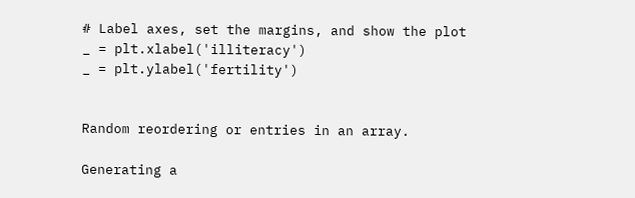# Label axes, set the margins, and show the plot
_ = plt.xlabel('illiteracy')
_ = plt.ylabel('fertility')


Random reordering or entries in an array.

Generating a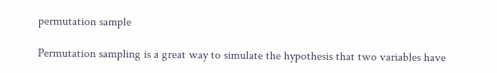permutation sample

Permutation sampling is a great way to simulate the hypothesis that two variables have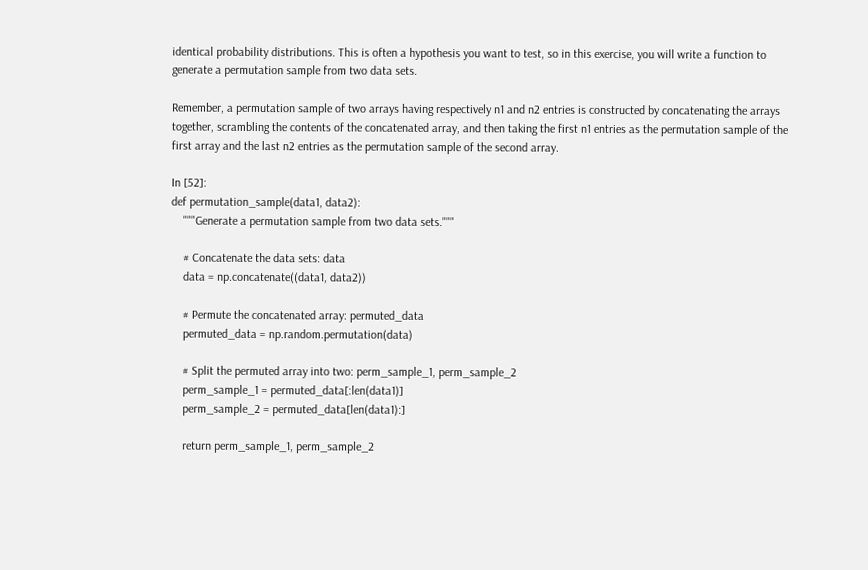identical probability distributions. This is often a hypothesis you want to test, so in this exercise, you will write a function to generate a permutation sample from two data sets.

Remember, a permutation sample of two arrays having respectively n1 and n2 entries is constructed by concatenating the arrays together, scrambling the contents of the concatenated array, and then taking the first n1 entries as the permutation sample of the first array and the last n2 entries as the permutation sample of the second array.

In [52]:
def permutation_sample(data1, data2):
    """Generate a permutation sample from two data sets."""

    # Concatenate the data sets: data
    data = np.concatenate((data1, data2))

    # Permute the concatenated array: permuted_data
    permuted_data = np.random.permutation(data)

    # Split the permuted array into two: perm_sample_1, perm_sample_2
    perm_sample_1 = permuted_data[:len(data1)]
    perm_sample_2 = permuted_data[len(data1):]

    return perm_sample_1, perm_sample_2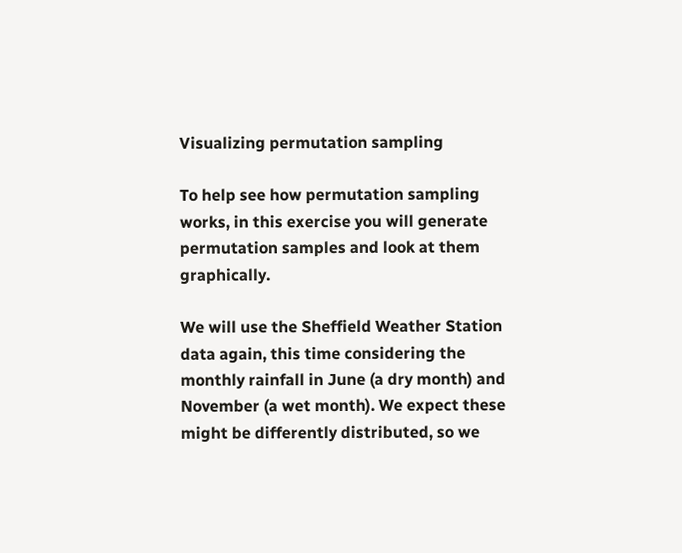Visualizing permutation sampling

To help see how permutation sampling works, in this exercise you will generate permutation samples and look at them graphically.

We will use the Sheffield Weather Station data again, this time considering the monthly rainfall in June (a dry month) and November (a wet month). We expect these might be differently distributed, so we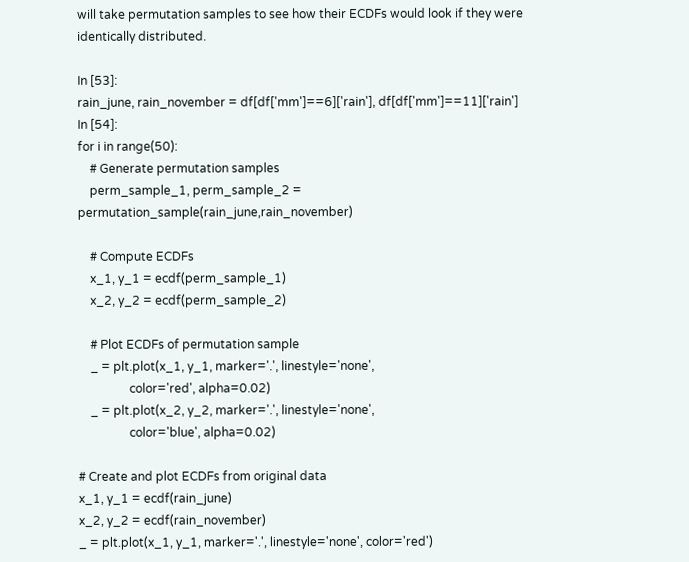will take permutation samples to see how their ECDFs would look if they were identically distributed.

In [53]:
rain_june, rain_november = df[df['mm']==6]['rain'], df[df['mm']==11]['rain']
In [54]:
for i in range(50):
    # Generate permutation samples
    perm_sample_1, perm_sample_2 = permutation_sample(rain_june,rain_november)

    # Compute ECDFs
    x_1, y_1 = ecdf(perm_sample_1)
    x_2, y_2 = ecdf(perm_sample_2)

    # Plot ECDFs of permutation sample
    _ = plt.plot(x_1, y_1, marker='.', linestyle='none',
                 color='red', alpha=0.02)
    _ = plt.plot(x_2, y_2, marker='.', linestyle='none',
                 color='blue', alpha=0.02)

# Create and plot ECDFs from original data
x_1, y_1 = ecdf(rain_june)
x_2, y_2 = ecdf(rain_november)
_ = plt.plot(x_1, y_1, marker='.', linestyle='none', color='red')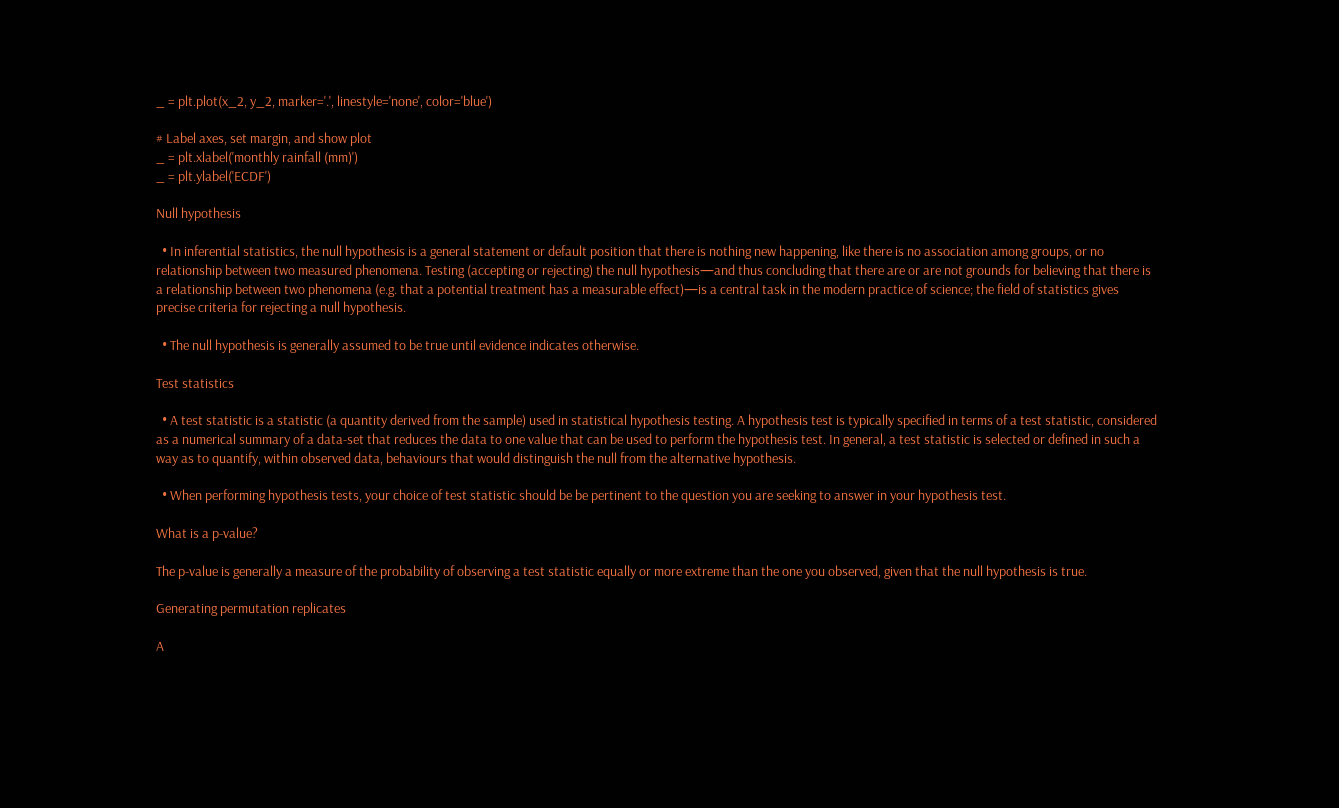_ = plt.plot(x_2, y_2, marker='.', linestyle='none', color='blue')

# Label axes, set margin, and show plot
_ = plt.xlabel('monthly rainfall (mm)')
_ = plt.ylabel('ECDF')

Null hypothesis

  • In inferential statistics, the null hypothesis is a general statement or default position that there is nothing new happening, like there is no association among groups, or no relationship between two measured phenomena. Testing (accepting or rejecting) the null hypothesis—and thus concluding that there are or are not grounds for believing that there is a relationship between two phenomena (e.g. that a potential treatment has a measurable effect)—is a central task in the modern practice of science; the field of statistics gives precise criteria for rejecting a null hypothesis.

  • The null hypothesis is generally assumed to be true until evidence indicates otherwise.

Test statistics

  • A test statistic is a statistic (a quantity derived from the sample) used in statistical hypothesis testing. A hypothesis test is typically specified in terms of a test statistic, considered as a numerical summary of a data-set that reduces the data to one value that can be used to perform the hypothesis test. In general, a test statistic is selected or defined in such a way as to quantify, within observed data, behaviours that would distinguish the null from the alternative hypothesis.

  • When performing hypothesis tests, your choice of test statistic should be be pertinent to the question you are seeking to answer in your hypothesis test.

What is a p-value?

The p-value is generally a measure of the probability of observing a test statistic equally or more extreme than the one you observed, given that the null hypothesis is true.

Generating permutation replicates

A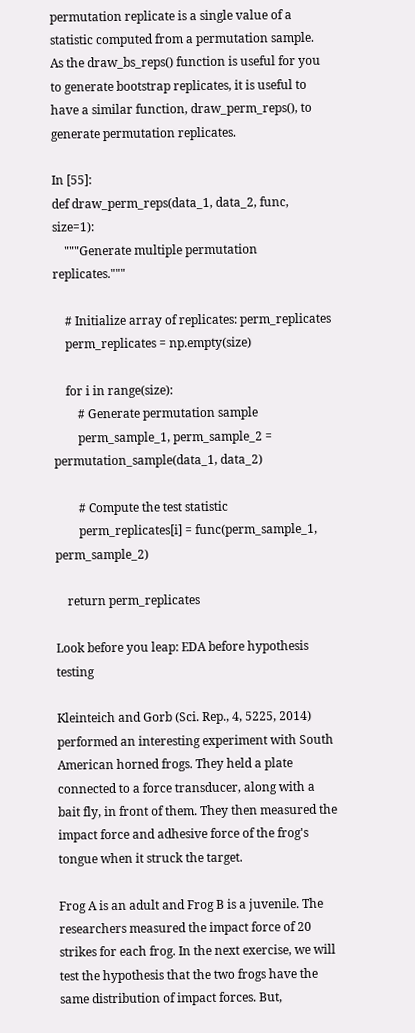permutation replicate is a single value of a statistic computed from a permutation sample. As the draw_bs_reps() function is useful for you to generate bootstrap replicates, it is useful to have a similar function, draw_perm_reps(), to generate permutation replicates.

In [55]:
def draw_perm_reps(data_1, data_2, func, size=1):
    """Generate multiple permutation replicates."""

    # Initialize array of replicates: perm_replicates
    perm_replicates = np.empty(size)

    for i in range(size):
        # Generate permutation sample
        perm_sample_1, perm_sample_2 = permutation_sample(data_1, data_2)

        # Compute the test statistic
        perm_replicates[i] = func(perm_sample_1, perm_sample_2)

    return perm_replicates

Look before you leap: EDA before hypothesis testing

Kleinteich and Gorb (Sci. Rep., 4, 5225, 2014) performed an interesting experiment with South American horned frogs. They held a plate connected to a force transducer, along with a bait fly, in front of them. They then measured the impact force and adhesive force of the frog's tongue when it struck the target.

Frog A is an adult and Frog B is a juvenile. The researchers measured the impact force of 20 strikes for each frog. In the next exercise, we will test the hypothesis that the two frogs have the same distribution of impact forces. But,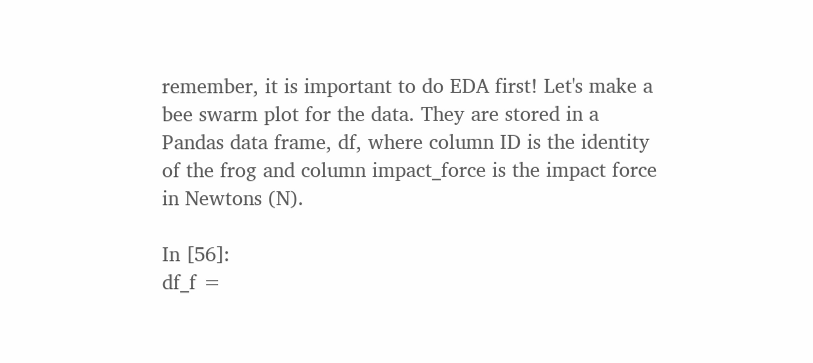remember, it is important to do EDA first! Let's make a bee swarm plot for the data. They are stored in a Pandas data frame, df, where column ID is the identity of the frog and column impact_force is the impact force in Newtons (N).

In [56]:
df_f =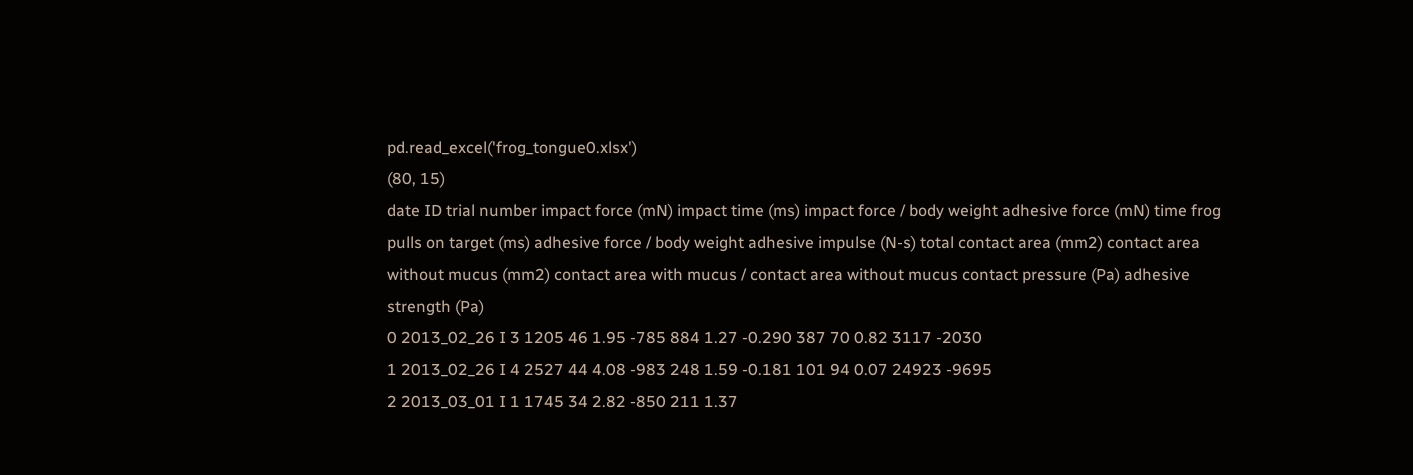pd.read_excel('frog_tongue0.xlsx')
(80, 15)
date ID trial number impact force (mN) impact time (ms) impact force / body weight adhesive force (mN) time frog pulls on target (ms) adhesive force / body weight adhesive impulse (N-s) total contact area (mm2) contact area without mucus (mm2) contact area with mucus / contact area without mucus contact pressure (Pa) adhesive strength (Pa)
0 2013_02_26 I 3 1205 46 1.95 -785 884 1.27 -0.290 387 70 0.82 3117 -2030
1 2013_02_26 I 4 2527 44 4.08 -983 248 1.59 -0.181 101 94 0.07 24923 -9695
2 2013_03_01 I 1 1745 34 2.82 -850 211 1.37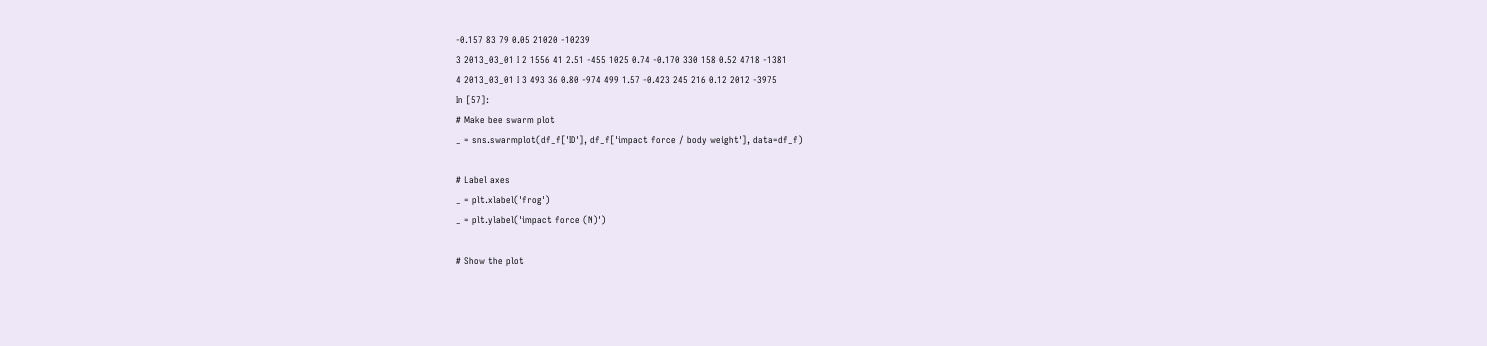-0.157 83 79 0.05 21020 -10239
3 2013_03_01 I 2 1556 41 2.51 -455 1025 0.74 -0.170 330 158 0.52 4718 -1381
4 2013_03_01 I 3 493 36 0.80 -974 499 1.57 -0.423 245 216 0.12 2012 -3975
In [57]:
# Make bee swarm plot
_ = sns.swarmplot(df_f['ID'], df_f['impact force / body weight'], data=df_f)

# Label axes
_ = plt.xlabel('frog')
_ = plt.ylabel('impact force (N)')

# Show the plot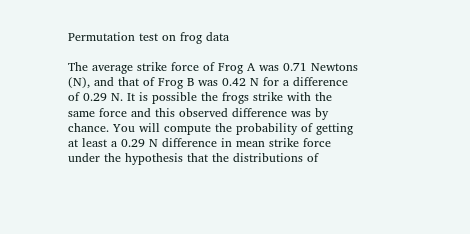Permutation test on frog data

The average strike force of Frog A was 0.71 Newtons (N), and that of Frog B was 0.42 N for a difference of 0.29 N. It is possible the frogs strike with the same force and this observed difference was by chance. You will compute the probability of getting at least a 0.29 N difference in mean strike force under the hypothesis that the distributions of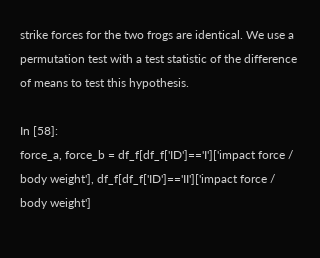strike forces for the two frogs are identical. We use a permutation test with a test statistic of the difference of means to test this hypothesis.

In [58]:
force_a, force_b = df_f[df_f['ID']=='I']['impact force / body weight'], df_f[df_f['ID']=='II']['impact force / body weight']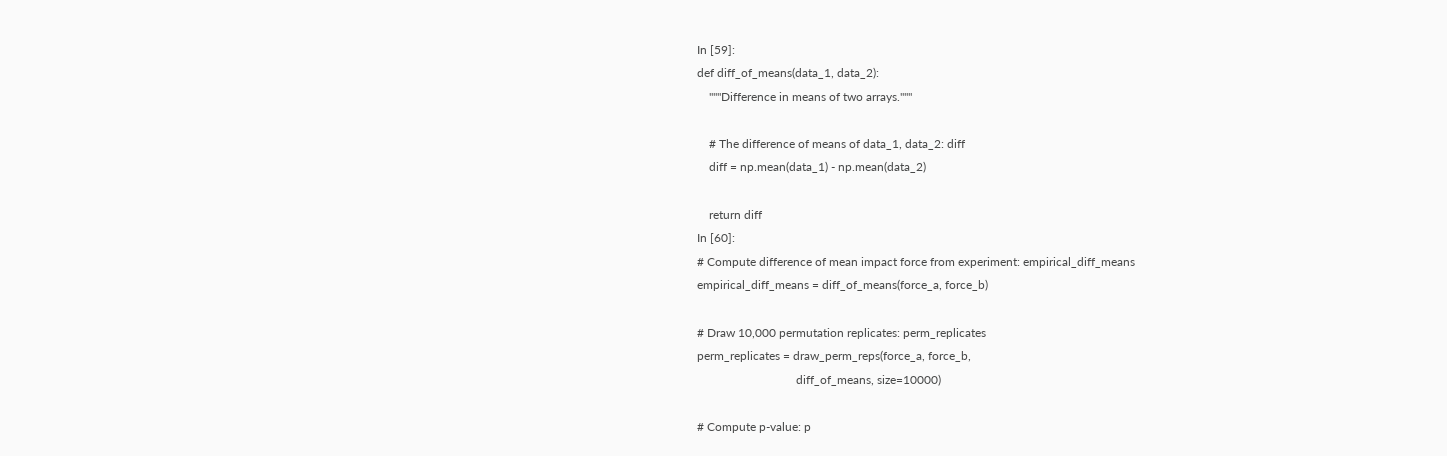In [59]:
def diff_of_means(data_1, data_2):
    """Difference in means of two arrays."""

    # The difference of means of data_1, data_2: diff
    diff = np.mean(data_1) - np.mean(data_2)

    return diff
In [60]:
# Compute difference of mean impact force from experiment: empirical_diff_means
empirical_diff_means = diff_of_means(force_a, force_b)

# Draw 10,000 permutation replicates: perm_replicates
perm_replicates = draw_perm_reps(force_a, force_b,
                                 diff_of_means, size=10000)

# Compute p-value: p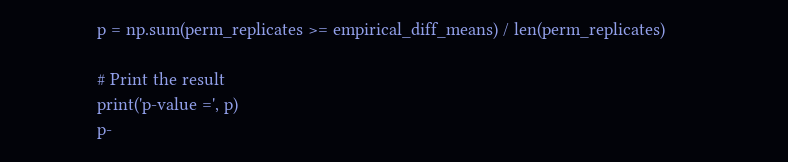p = np.sum(perm_replicates >= empirical_diff_means) / len(perm_replicates)

# Print the result
print('p-value =', p)
p-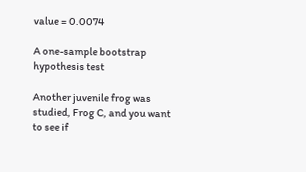value = 0.0074

A one-sample bootstrap hypothesis test

Another juvenile frog was studied, Frog C, and you want to see if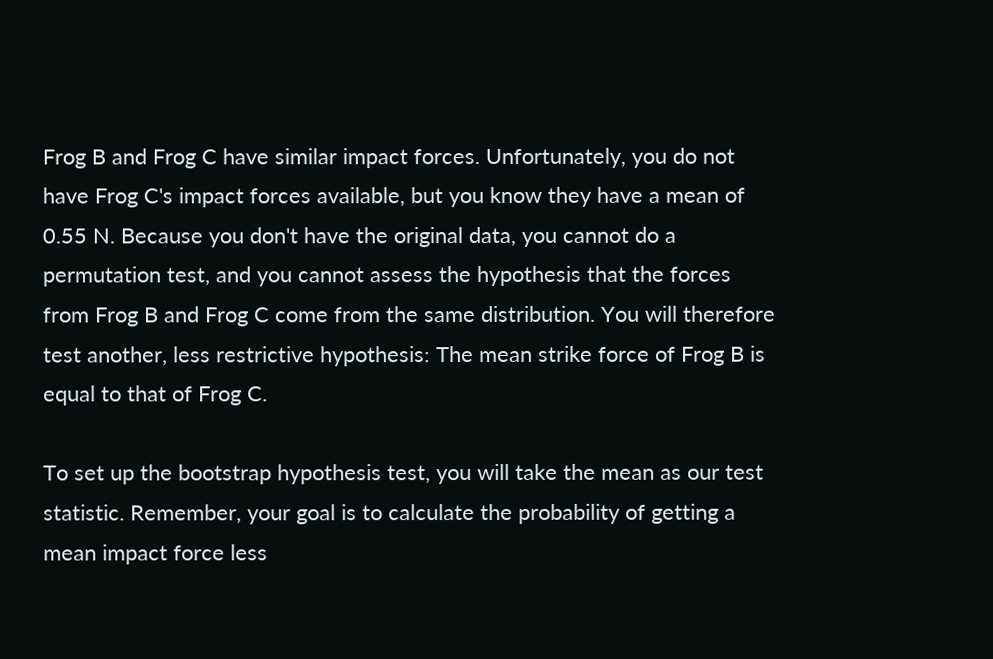Frog B and Frog C have similar impact forces. Unfortunately, you do not have Frog C's impact forces available, but you know they have a mean of 0.55 N. Because you don't have the original data, you cannot do a permutation test, and you cannot assess the hypothesis that the forces from Frog B and Frog C come from the same distribution. You will therefore test another, less restrictive hypothesis: The mean strike force of Frog B is equal to that of Frog C.

To set up the bootstrap hypothesis test, you will take the mean as our test statistic. Remember, your goal is to calculate the probability of getting a mean impact force less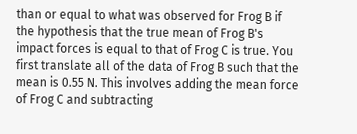than or equal to what was observed for Frog B if the hypothesis that the true mean of Frog B's impact forces is equal to that of Frog C is true. You first translate all of the data of Frog B such that the mean is 0.55 N. This involves adding the mean force of Frog C and subtracting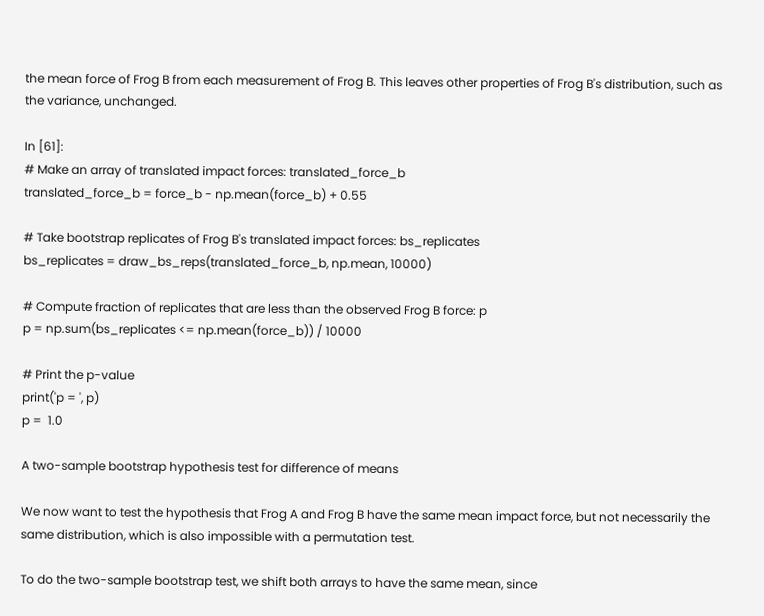the mean force of Frog B from each measurement of Frog B. This leaves other properties of Frog B's distribution, such as the variance, unchanged.

In [61]:
# Make an array of translated impact forces: translated_force_b
translated_force_b = force_b - np.mean(force_b) + 0.55

# Take bootstrap replicates of Frog B's translated impact forces: bs_replicates
bs_replicates = draw_bs_reps(translated_force_b, np.mean, 10000)

# Compute fraction of replicates that are less than the observed Frog B force: p
p = np.sum(bs_replicates <= np.mean(force_b)) / 10000

# Print the p-value
print('p = ', p)
p =  1.0

A two-sample bootstrap hypothesis test for difference of means

We now want to test the hypothesis that Frog A and Frog B have the same mean impact force, but not necessarily the same distribution, which is also impossible with a permutation test.

To do the two-sample bootstrap test, we shift both arrays to have the same mean, since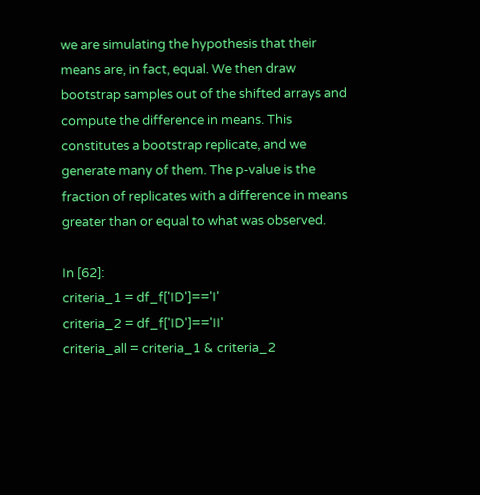we are simulating the hypothesis that their means are, in fact, equal. We then draw bootstrap samples out of the shifted arrays and compute the difference in means. This constitutes a bootstrap replicate, and we generate many of them. The p-value is the fraction of replicates with a difference in means greater than or equal to what was observed.

In [62]:
criteria_1 = df_f['ID']=='I'
criteria_2 = df_f['ID']=='II'
criteria_all = criteria_1 & criteria_2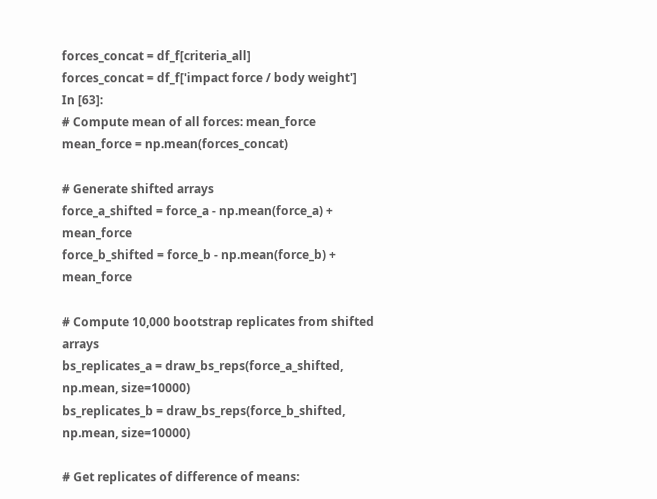forces_concat = df_f[criteria_all]
forces_concat = df_f['impact force / body weight']
In [63]:
# Compute mean of all forces: mean_force
mean_force = np.mean(forces_concat)

# Generate shifted arrays
force_a_shifted = force_a - np.mean(force_a) + mean_force
force_b_shifted = force_b - np.mean(force_b) + mean_force

# Compute 10,000 bootstrap replicates from shifted arrays
bs_replicates_a = draw_bs_reps(force_a_shifted, np.mean, size=10000)
bs_replicates_b = draw_bs_reps(force_b_shifted, np.mean, size=10000)

# Get replicates of difference of means: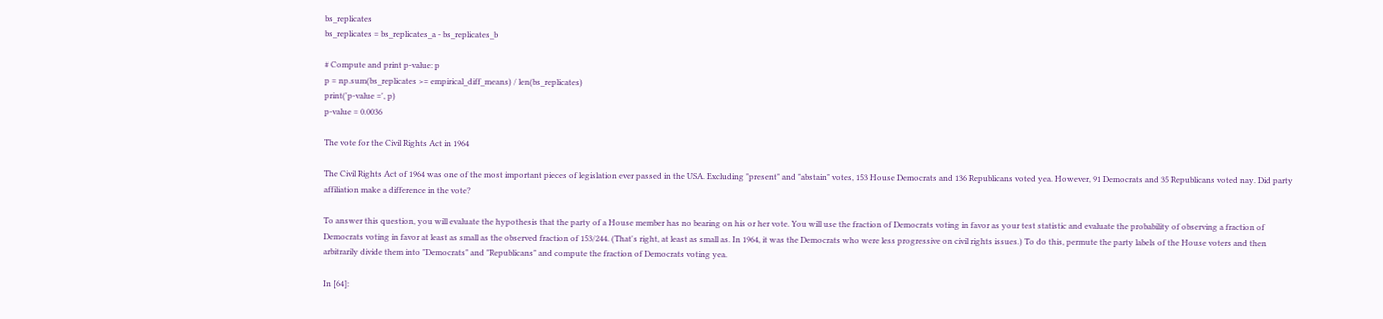bs_replicates
bs_replicates = bs_replicates_a - bs_replicates_b

# Compute and print p-value: p
p = np.sum(bs_replicates >= empirical_diff_means) / len(bs_replicates)
print('p-value =', p)
p-value = 0.0036

The vote for the Civil Rights Act in 1964

The Civil Rights Act of 1964 was one of the most important pieces of legislation ever passed in the USA. Excluding "present" and "abstain" votes, 153 House Democrats and 136 Republicans voted yea. However, 91 Democrats and 35 Republicans voted nay. Did party affiliation make a difference in the vote?

To answer this question, you will evaluate the hypothesis that the party of a House member has no bearing on his or her vote. You will use the fraction of Democrats voting in favor as your test statistic and evaluate the probability of observing a fraction of Democrats voting in favor at least as small as the observed fraction of 153/244. (That's right, at least as small as. In 1964, it was the Democrats who were less progressive on civil rights issues.) To do this, permute the party labels of the House voters and then arbitrarily divide them into "Democrats" and "Republicans" and compute the fraction of Democrats voting yea.

In [64]: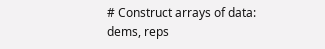# Construct arrays of data: dems, reps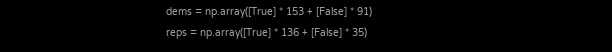dems = np.array([True] * 153 + [False] * 91)
reps = np.array([True] * 136 + [False] * 35)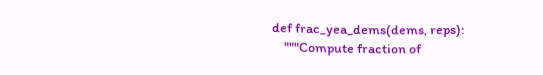def frac_yea_dems(dems, reps):
    """Compute fraction of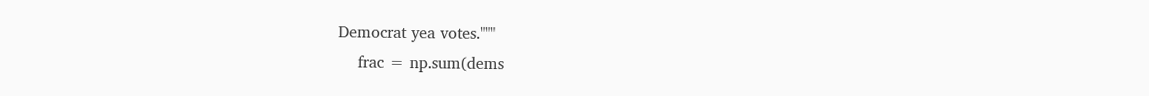Democrat yea votes."""
    frac = np.sum(dems